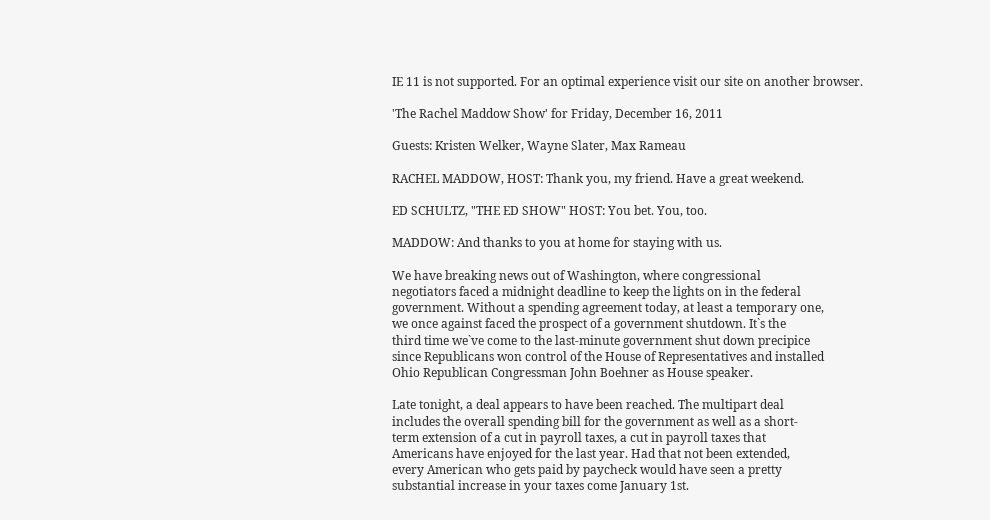IE 11 is not supported. For an optimal experience visit our site on another browser.

'The Rachel Maddow Show' for Friday, December 16, 2011

Guests: Kristen Welker, Wayne Slater, Max Rameau

RACHEL MADDOW, HOST: Thank you, my friend. Have a great weekend.

ED SCHULTZ, "THE ED SHOW" HOST: You bet. You, too.

MADDOW: And thanks to you at home for staying with us.

We have breaking news out of Washington, where congressional
negotiators faced a midnight deadline to keep the lights on in the federal
government. Without a spending agreement today, at least a temporary one,
we once against faced the prospect of a government shutdown. It`s the
third time we`ve come to the last-minute government shut down precipice
since Republicans won control of the House of Representatives and installed
Ohio Republican Congressman John Boehner as House speaker.

Late tonight, a deal appears to have been reached. The multipart deal
includes the overall spending bill for the government as well as a short-
term extension of a cut in payroll taxes, a cut in payroll taxes that
Americans have enjoyed for the last year. Had that not been extended,
every American who gets paid by paycheck would have seen a pretty
substantial increase in your taxes come January 1st.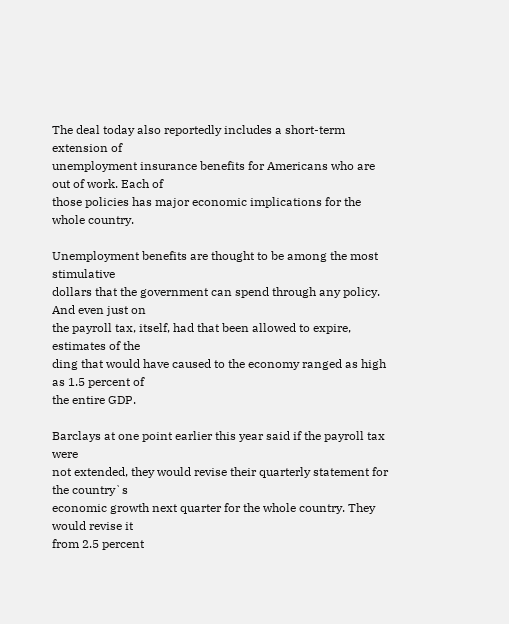The deal today also reportedly includes a short-term extension of
unemployment insurance benefits for Americans who are out of work. Each of
those policies has major economic implications for the whole country.

Unemployment benefits are thought to be among the most stimulative
dollars that the government can spend through any policy. And even just on
the payroll tax, itself, had that been allowed to expire, estimates of the
ding that would have caused to the economy ranged as high as 1.5 percent of
the entire GDP.

Barclays at one point earlier this year said if the payroll tax were
not extended, they would revise their quarterly statement for the country`s
economic growth next quarter for the whole country. They would revise it
from 2.5 percent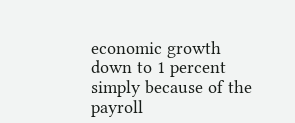economic growth down to 1 percent simply because of the
payroll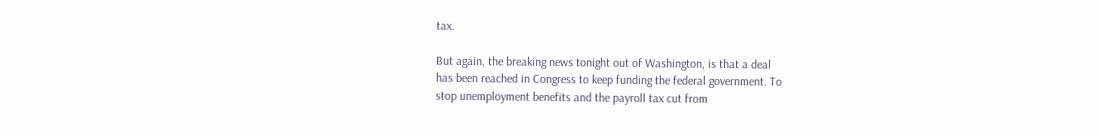tax.

But again, the breaking news tonight out of Washington, is that a deal
has been reached in Congress to keep funding the federal government. To
stop unemployment benefits and the payroll tax cut from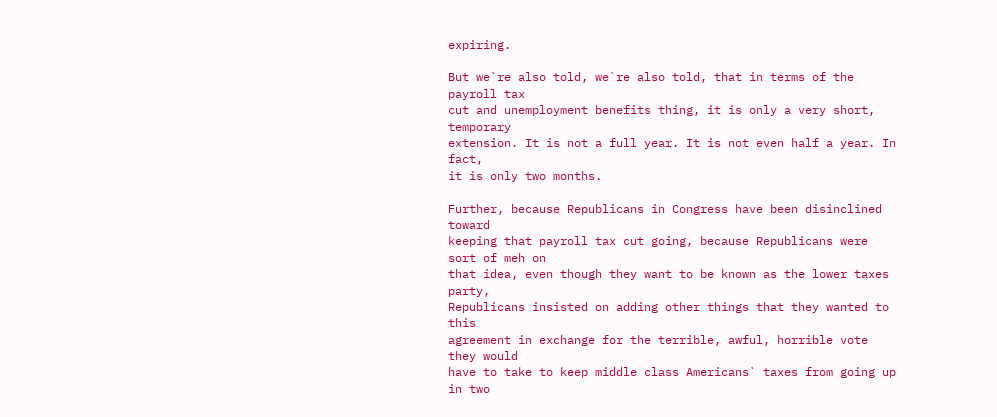expiring.

But we`re also told, we`re also told, that in terms of the payroll tax
cut and unemployment benefits thing, it is only a very short, temporary
extension. It is not a full year. It is not even half a year. In fact,
it is only two months.

Further, because Republicans in Congress have been disinclined toward
keeping that payroll tax cut going, because Republicans were sort of meh on
that idea, even though they want to be known as the lower taxes party,
Republicans insisted on adding other things that they wanted to this
agreement in exchange for the terrible, awful, horrible vote they would
have to take to keep middle class Americans` taxes from going up in two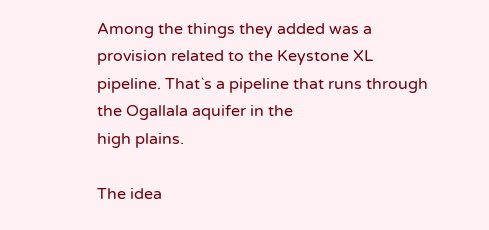Among the things they added was a provision related to the Keystone XL
pipeline. That`s a pipeline that runs through the Ogallala aquifer in the
high plains.

The idea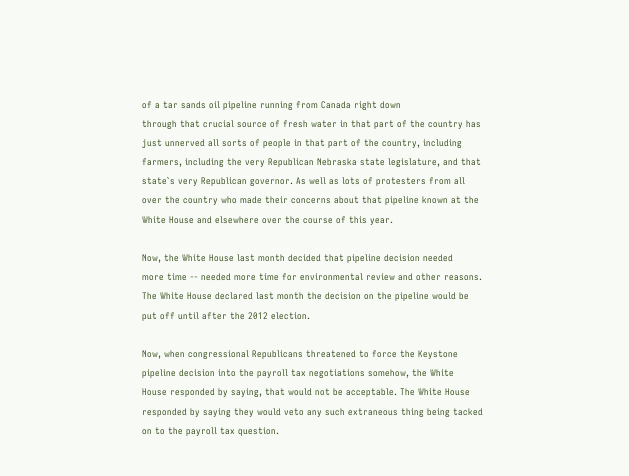of a tar sands oil pipeline running from Canada right down
through that crucial source of fresh water in that part of the country has
just unnerved all sorts of people in that part of the country, including
farmers, including the very Republican Nebraska state legislature, and that
state`s very Republican governor. As well as lots of protesters from all
over the country who made their concerns about that pipeline known at the
White House and elsewhere over the course of this year.

Now, the White House last month decided that pipeline decision needed
more time -- needed more time for environmental review and other reasons.
The White House declared last month the decision on the pipeline would be
put off until after the 2012 election.

Now, when congressional Republicans threatened to force the Keystone
pipeline decision into the payroll tax negotiations somehow, the White
House responded by saying, that would not be acceptable. The White House
responded by saying they would veto any such extraneous thing being tacked
on to the payroll tax question.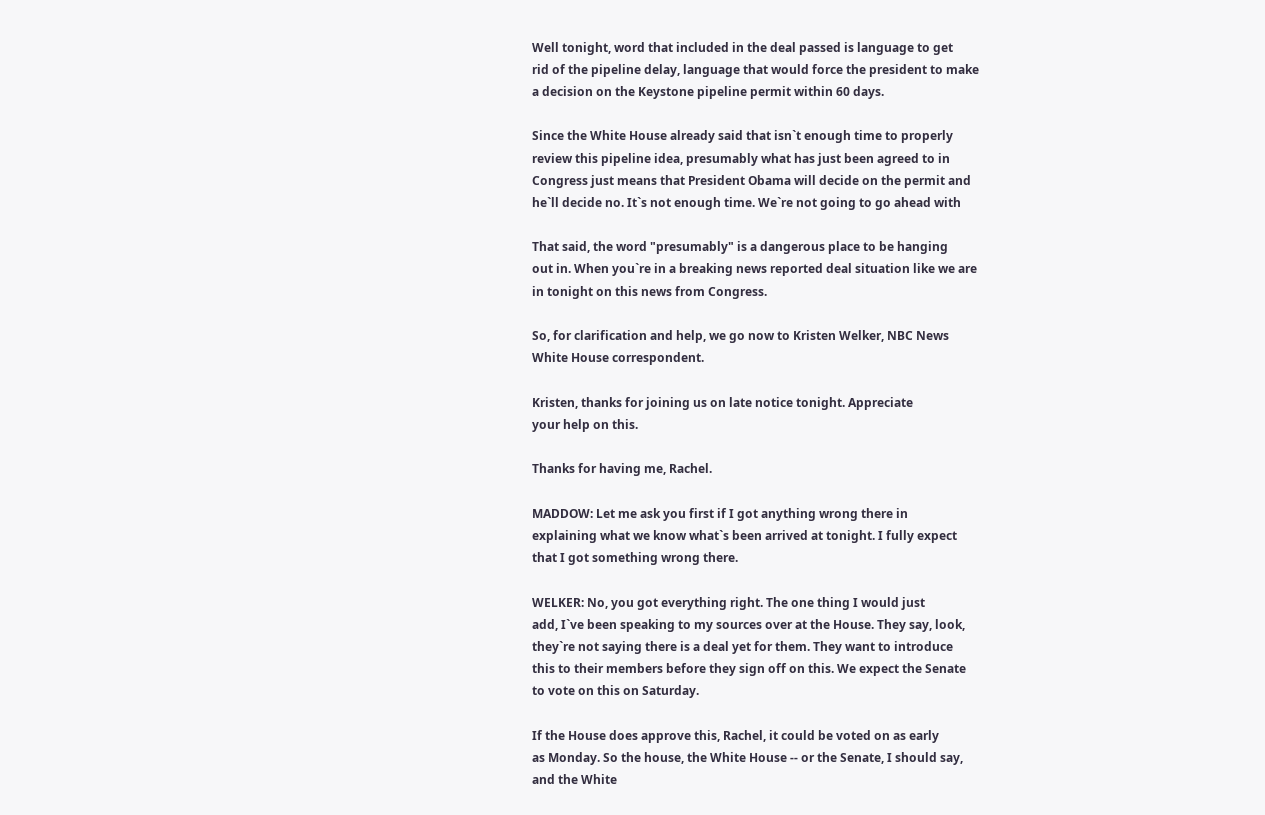Well tonight, word that included in the deal passed is language to get
rid of the pipeline delay, language that would force the president to make
a decision on the Keystone pipeline permit within 60 days.

Since the White House already said that isn`t enough time to properly
review this pipeline idea, presumably what has just been agreed to in
Congress just means that President Obama will decide on the permit and
he`ll decide no. It`s not enough time. We`re not going to go ahead with

That said, the word "presumably" is a dangerous place to be hanging
out in. When you`re in a breaking news reported deal situation like we are
in tonight on this news from Congress.

So, for clarification and help, we go now to Kristen Welker, NBC News
White House correspondent.

Kristen, thanks for joining us on late notice tonight. Appreciate
your help on this.

Thanks for having me, Rachel.

MADDOW: Let me ask you first if I got anything wrong there in
explaining what we know what`s been arrived at tonight. I fully expect
that I got something wrong there.

WELKER: No, you got everything right. The one thing I would just
add, I`ve been speaking to my sources over at the House. They say, look,
they`re not saying there is a deal yet for them. They want to introduce
this to their members before they sign off on this. We expect the Senate
to vote on this on Saturday.

If the House does approve this, Rachel, it could be voted on as early
as Monday. So the house, the White House -- or the Senate, I should say,
and the White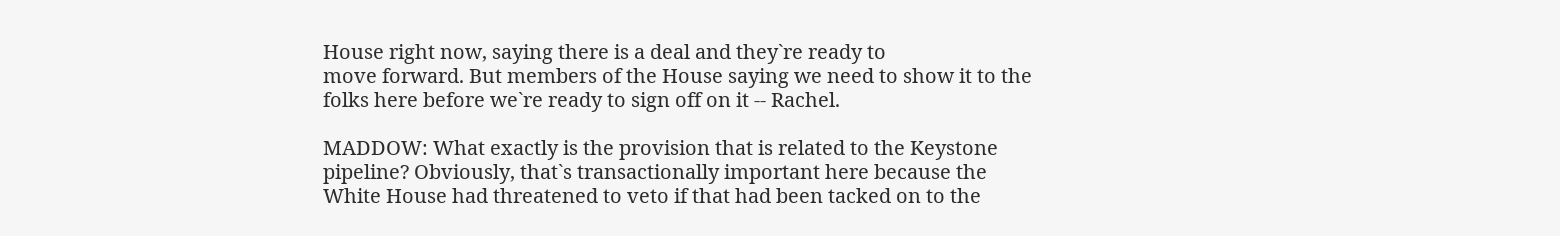House right now, saying there is a deal and they`re ready to
move forward. But members of the House saying we need to show it to the
folks here before we`re ready to sign off on it -- Rachel.

MADDOW: What exactly is the provision that is related to the Keystone
pipeline? Obviously, that`s transactionally important here because the
White House had threatened to veto if that had been tacked on to the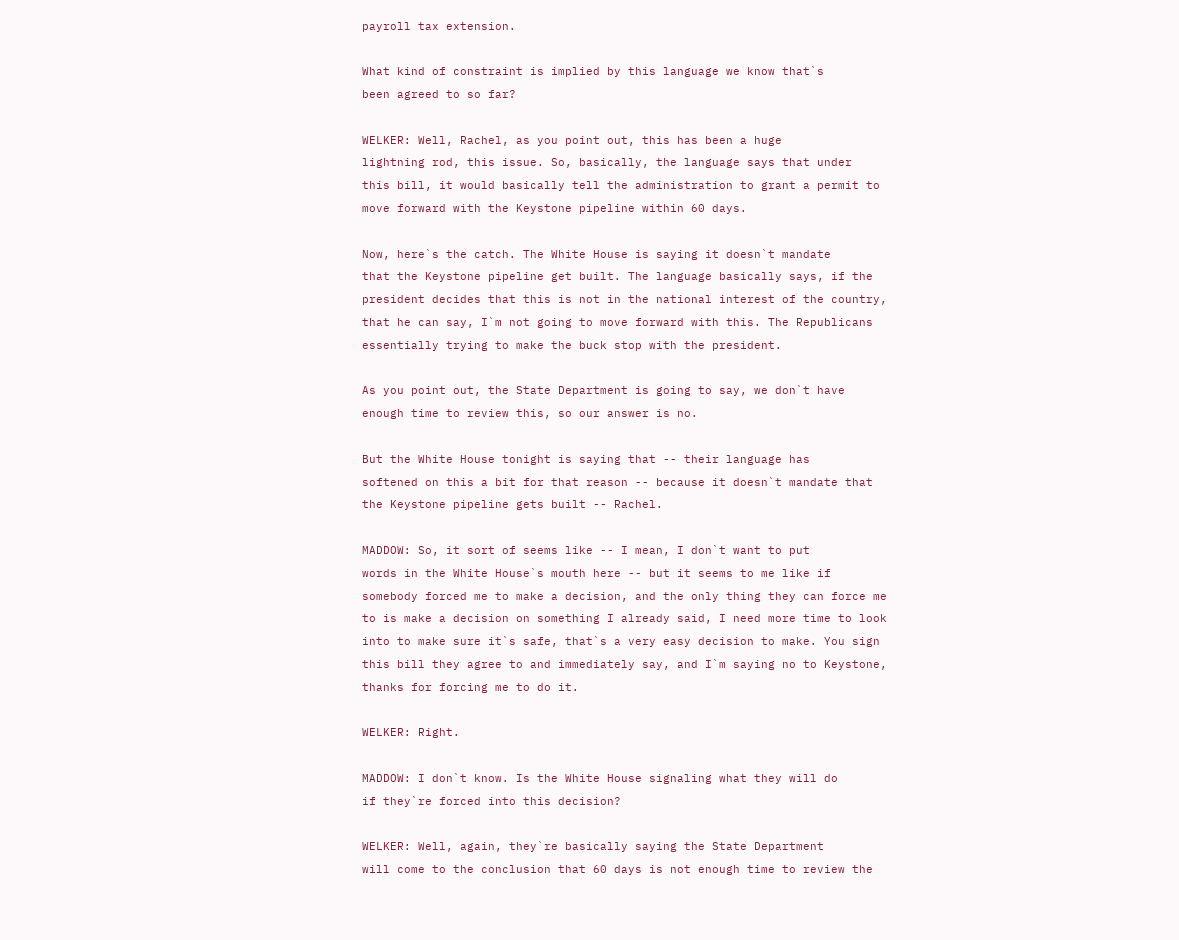payroll tax extension.

What kind of constraint is implied by this language we know that`s
been agreed to so far?

WELKER: Well, Rachel, as you point out, this has been a huge
lightning rod, this issue. So, basically, the language says that under
this bill, it would basically tell the administration to grant a permit to
move forward with the Keystone pipeline within 60 days.

Now, here`s the catch. The White House is saying it doesn`t mandate
that the Keystone pipeline get built. The language basically says, if the
president decides that this is not in the national interest of the country,
that he can say, I`m not going to move forward with this. The Republicans
essentially trying to make the buck stop with the president.

As you point out, the State Department is going to say, we don`t have
enough time to review this, so our answer is no.

But the White House tonight is saying that -- their language has
softened on this a bit for that reason -- because it doesn`t mandate that
the Keystone pipeline gets built -- Rachel.

MADDOW: So, it sort of seems like -- I mean, I don`t want to put
words in the White House`s mouth here -- but it seems to me like if
somebody forced me to make a decision, and the only thing they can force me
to is make a decision on something I already said, I need more time to look
into to make sure it`s safe, that`s a very easy decision to make. You sign
this bill they agree to and immediately say, and I`m saying no to Keystone,
thanks for forcing me to do it.

WELKER: Right.

MADDOW: I don`t know. Is the White House signaling what they will do
if they`re forced into this decision?

WELKER: Well, again, they`re basically saying the State Department
will come to the conclusion that 60 days is not enough time to review the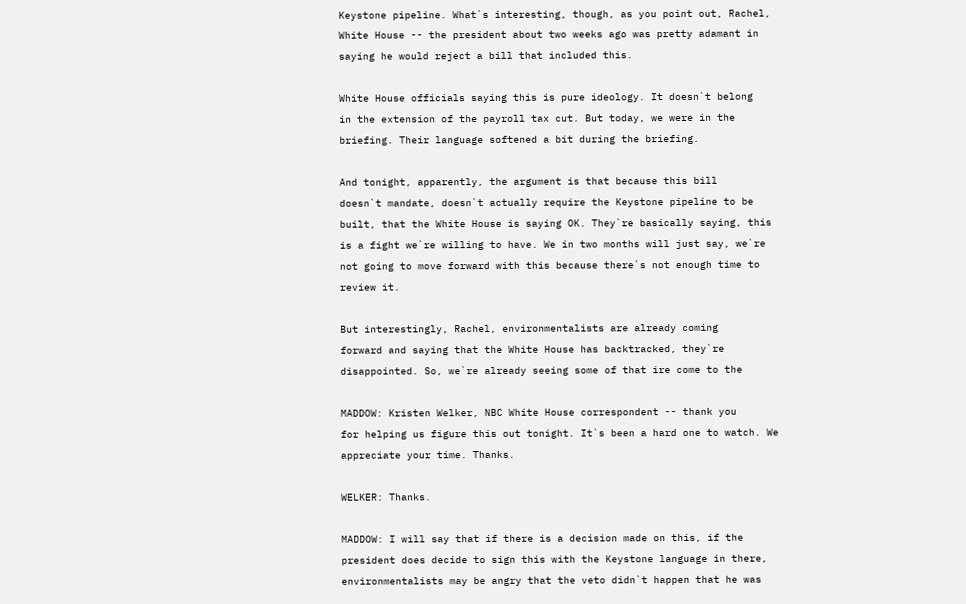Keystone pipeline. What`s interesting, though, as you point out, Rachel,
White House -- the president about two weeks ago was pretty adamant in
saying he would reject a bill that included this.

White House officials saying this is pure ideology. It doesn`t belong
in the extension of the payroll tax cut. But today, we were in the
briefing. Their language softened a bit during the briefing.

And tonight, apparently, the argument is that because this bill
doesn`t mandate, doesn`t actually require the Keystone pipeline to be
built, that the White House is saying OK. They`re basically saying, this
is a fight we`re willing to have. We in two months will just say, we`re
not going to move forward with this because there`s not enough time to
review it.

But interestingly, Rachel, environmentalists are already coming
forward and saying that the White House has backtracked, they`re
disappointed. So, we`re already seeing some of that ire come to the

MADDOW: Kristen Welker, NBC White House correspondent -- thank you
for helping us figure this out tonight. It`s been a hard one to watch. We
appreciate your time. Thanks.

WELKER: Thanks.

MADDOW: I will say that if there is a decision made on this, if the
president does decide to sign this with the Keystone language in there,
environmentalists may be angry that the veto didn`t happen that he was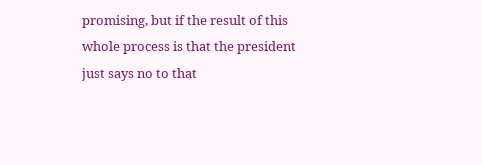promising, but if the result of this whole process is that the president
just says no to that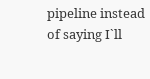pipeline instead of saying I`ll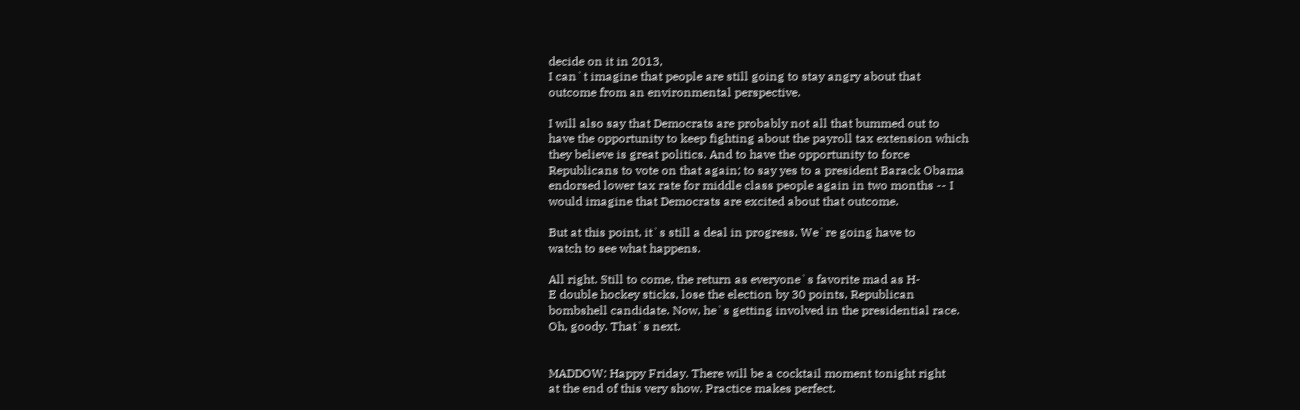decide on it in 2013,
I can`t imagine that people are still going to stay angry about that
outcome from an environmental perspective.

I will also say that Democrats are probably not all that bummed out to
have the opportunity to keep fighting about the payroll tax extension which
they believe is great politics. And to have the opportunity to force
Republicans to vote on that again; to say yes to a president Barack Obama
endorsed lower tax rate for middle class people again in two months -- I
would imagine that Democrats are excited about that outcome.

But at this point, it`s still a deal in progress. We`re going have to
watch to see what happens.

All right. Still to come, the return as everyone`s favorite mad as H-
E double hockey sticks, lose the election by 30 points, Republican
bombshell candidate. Now, he`s getting involved in the presidential race.
Oh, goody. That`s next.


MADDOW: Happy Friday. There will be a cocktail moment tonight right
at the end of this very show. Practice makes perfect.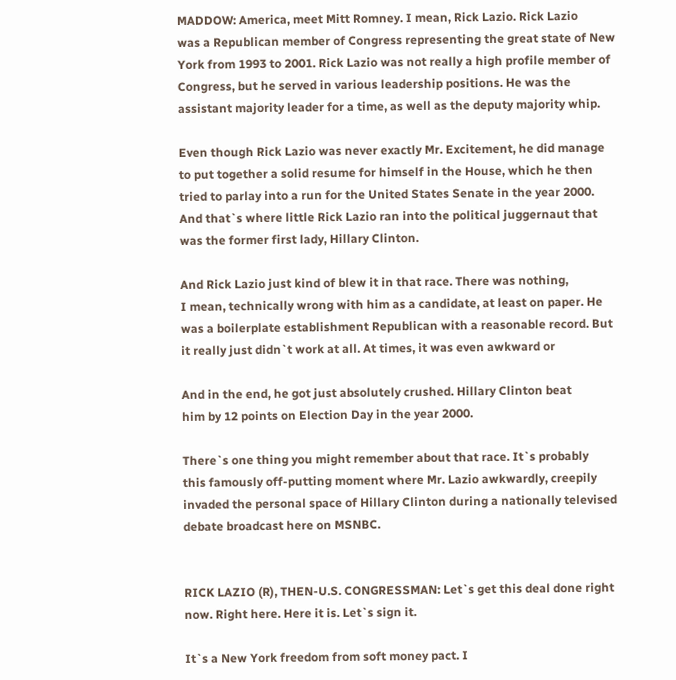MADDOW: America, meet Mitt Romney. I mean, Rick Lazio. Rick Lazio
was a Republican member of Congress representing the great state of New
York from 1993 to 2001. Rick Lazio was not really a high profile member of
Congress, but he served in various leadership positions. He was the
assistant majority leader for a time, as well as the deputy majority whip.

Even though Rick Lazio was never exactly Mr. Excitement, he did manage
to put together a solid resume for himself in the House, which he then
tried to parlay into a run for the United States Senate in the year 2000.
And that`s where little Rick Lazio ran into the political juggernaut that
was the former first lady, Hillary Clinton.

And Rick Lazio just kind of blew it in that race. There was nothing,
I mean, technically wrong with him as a candidate, at least on paper. He
was a boilerplate establishment Republican with a reasonable record. But
it really just didn`t work at all. At times, it was even awkward or

And in the end, he got just absolutely crushed. Hillary Clinton beat
him by 12 points on Election Day in the year 2000.

There`s one thing you might remember about that race. It`s probably
this famously off-putting moment where Mr. Lazio awkwardly, creepily
invaded the personal space of Hillary Clinton during a nationally televised
debate broadcast here on MSNBC.


RICK LAZIO (R), THEN-U.S. CONGRESSMAN: Let`s get this deal done right
now. Right here. Here it is. Let`s sign it.

It`s a New York freedom from soft money pact. I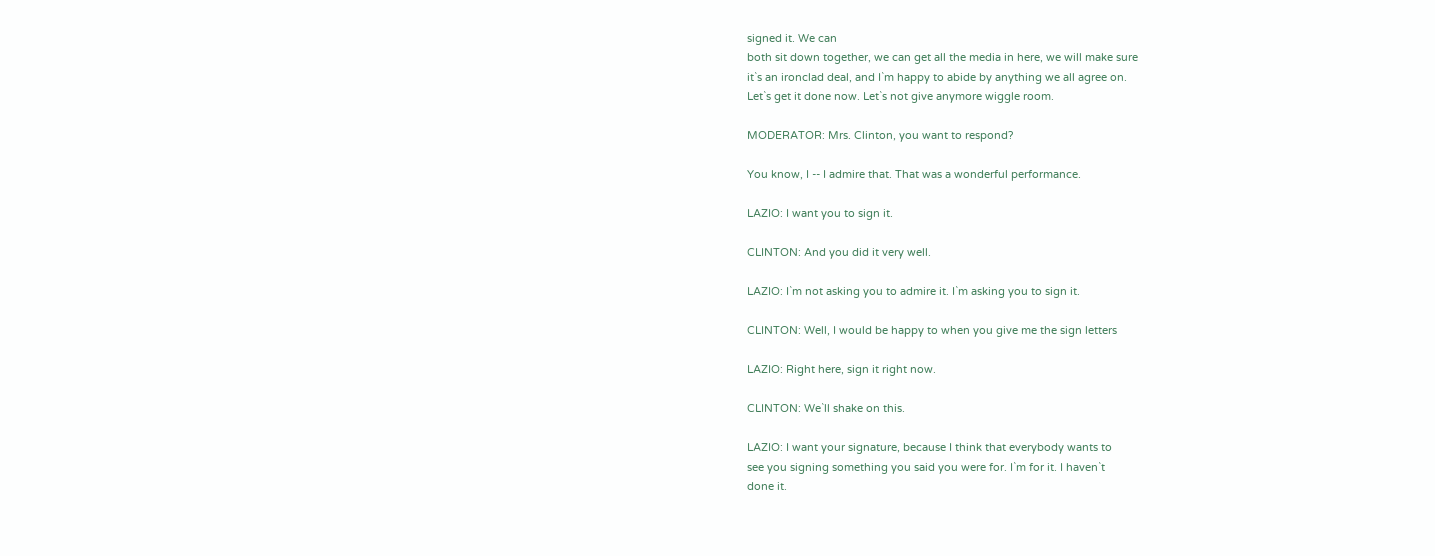signed it. We can
both sit down together, we can get all the media in here, we will make sure
it`s an ironclad deal, and I`m happy to abide by anything we all agree on.
Let`s get it done now. Let`s not give anymore wiggle room.

MODERATOR: Mrs. Clinton, you want to respond?

You know, I -- I admire that. That was a wonderful performance.

LAZIO: I want you to sign it.

CLINTON: And you did it very well.

LAZIO: I`m not asking you to admire it. I`m asking you to sign it.

CLINTON: Well, I would be happy to when you give me the sign letters

LAZIO: Right here, sign it right now.

CLINTON: We`ll shake on this.

LAZIO: I want your signature, because I think that everybody wants to
see you signing something you said you were for. I`m for it. I haven`t
done it.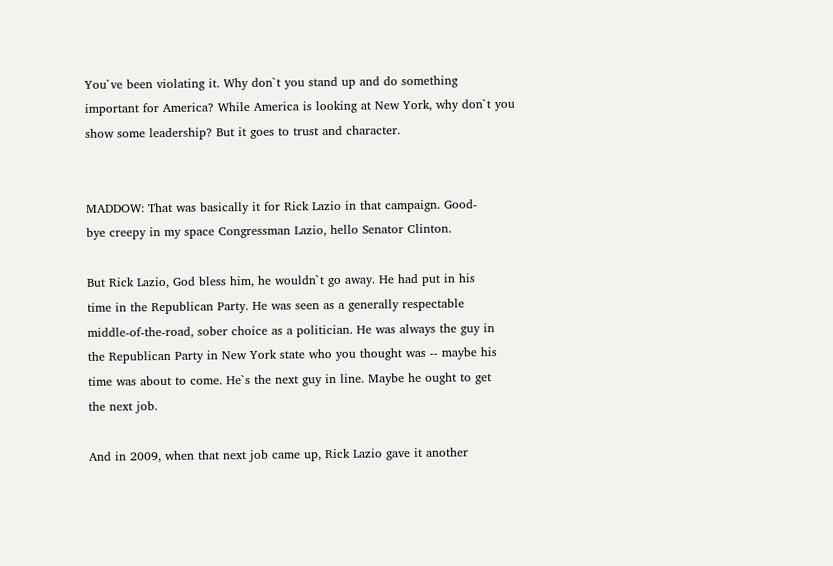You`ve been violating it. Why don`t you stand up and do something
important for America? While America is looking at New York, why don`t you
show some leadership? But it goes to trust and character.


MADDOW: That was basically it for Rick Lazio in that campaign. Good-
bye creepy in my space Congressman Lazio, hello Senator Clinton.

But Rick Lazio, God bless him, he wouldn`t go away. He had put in his
time in the Republican Party. He was seen as a generally respectable
middle-of-the-road, sober choice as a politician. He was always the guy in
the Republican Party in New York state who you thought was -- maybe his
time was about to come. He`s the next guy in line. Maybe he ought to get
the next job.

And in 2009, when that next job came up, Rick Lazio gave it another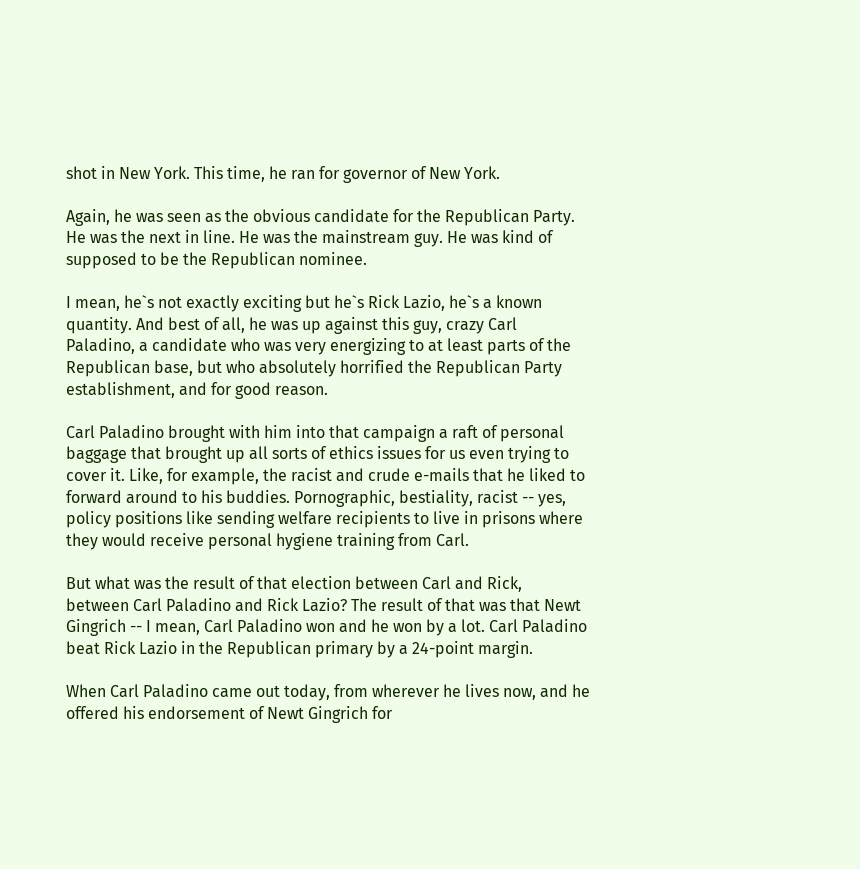shot in New York. This time, he ran for governor of New York.

Again, he was seen as the obvious candidate for the Republican Party.
He was the next in line. He was the mainstream guy. He was kind of
supposed to be the Republican nominee.

I mean, he`s not exactly exciting but he`s Rick Lazio, he`s a known
quantity. And best of all, he was up against this guy, crazy Carl
Paladino, a candidate who was very energizing to at least parts of the
Republican base, but who absolutely horrified the Republican Party
establishment, and for good reason.

Carl Paladino brought with him into that campaign a raft of personal
baggage that brought up all sorts of ethics issues for us even trying to
cover it. Like, for example, the racist and crude e-mails that he liked to
forward around to his buddies. Pornographic, bestiality, racist -- yes,
policy positions like sending welfare recipients to live in prisons where
they would receive personal hygiene training from Carl.

But what was the result of that election between Carl and Rick,
between Carl Paladino and Rick Lazio? The result of that was that Newt
Gingrich -- I mean, Carl Paladino won and he won by a lot. Carl Paladino
beat Rick Lazio in the Republican primary by a 24-point margin.

When Carl Paladino came out today, from wherever he lives now, and he
offered his endorsement of Newt Gingrich for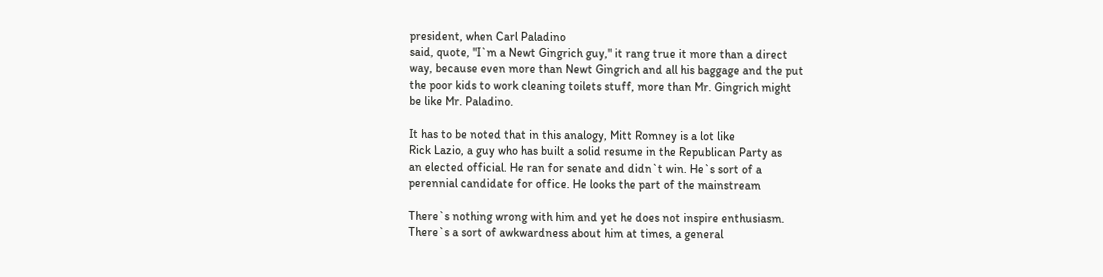president, when Carl Paladino
said, quote, "I`m a Newt Gingrich guy," it rang true it more than a direct
way, because even more than Newt Gingrich and all his baggage and the put
the poor kids to work cleaning toilets stuff, more than Mr. Gingrich might
be like Mr. Paladino.

It has to be noted that in this analogy, Mitt Romney is a lot like
Rick Lazio, a guy who has built a solid resume in the Republican Party as
an elected official. He ran for senate and didn`t win. He`s sort of a
perennial candidate for office. He looks the part of the mainstream

There`s nothing wrong with him and yet he does not inspire enthusiasm.
There`s a sort of awkwardness about him at times, a general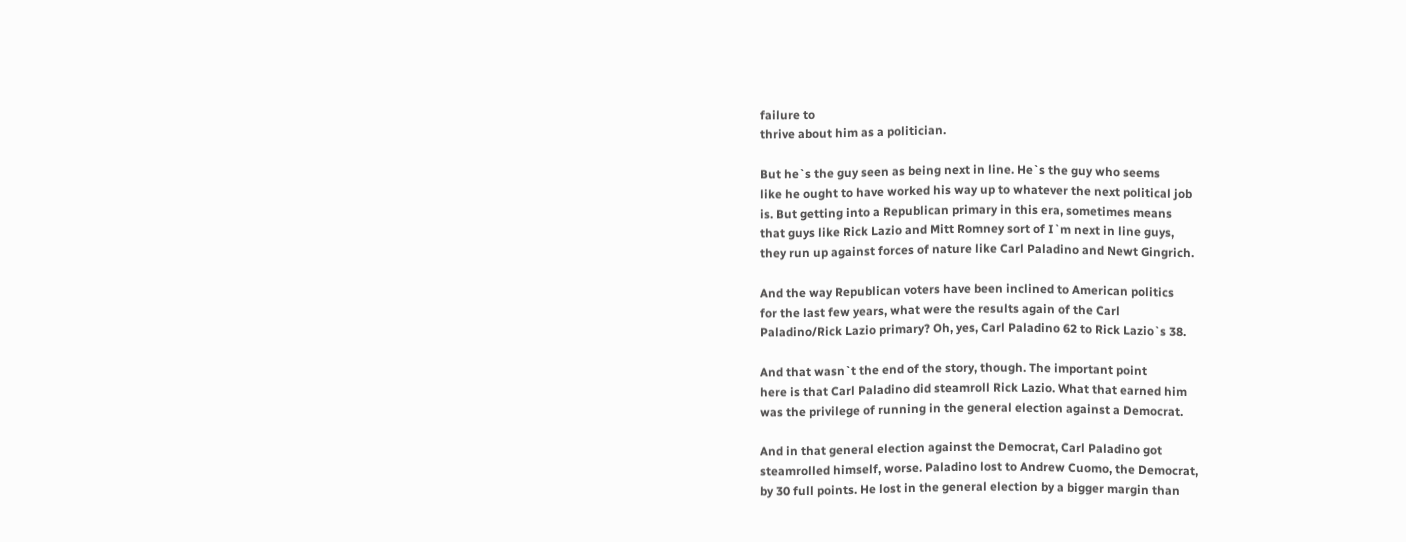failure to
thrive about him as a politician.

But he`s the guy seen as being next in line. He`s the guy who seems
like he ought to have worked his way up to whatever the next political job
is. But getting into a Republican primary in this era, sometimes means
that guys like Rick Lazio and Mitt Romney sort of I`m next in line guys,
they run up against forces of nature like Carl Paladino and Newt Gingrich.

And the way Republican voters have been inclined to American politics
for the last few years, what were the results again of the Carl
Paladino/Rick Lazio primary? Oh, yes, Carl Paladino 62 to Rick Lazio`s 38.

And that wasn`t the end of the story, though. The important point
here is that Carl Paladino did steamroll Rick Lazio. What that earned him
was the privilege of running in the general election against a Democrat.

And in that general election against the Democrat, Carl Paladino got
steamrolled himself, worse. Paladino lost to Andrew Cuomo, the Democrat,
by 30 full points. He lost in the general election by a bigger margin than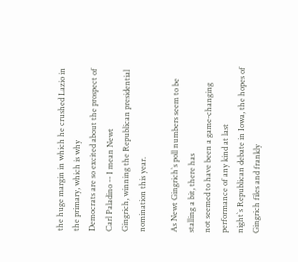the huge margin in which he crushed Lazio in the primary, which is why
Democrats are so excited about the prospect of Carl Paladino -- I mean Newt
Gingrich, winning the Republican presidential nomination this year.

As Newt Gingrich`s poll numbers seem to be stalling a bit, there has
not seemed to have been a game-changing performance of any kind at last
night`s Republican debate in Iowa, the hopes of Gingrich files and frankly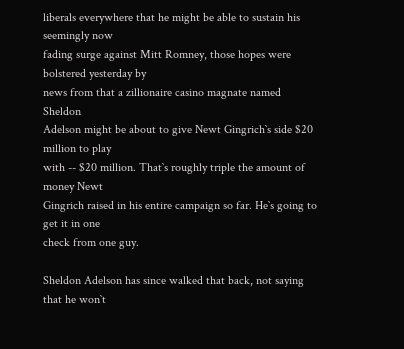liberals everywhere that he might be able to sustain his seemingly now
fading surge against Mitt Romney, those hopes were bolstered yesterday by
news from that a zillionaire casino magnate named Sheldon
Adelson might be about to give Newt Gingrich`s side $20 million to play
with -- $20 million. That`s roughly triple the amount of money Newt
Gingrich raised in his entire campaign so far. He`s going to get it in one
check from one guy.

Sheldon Adelson has since walked that back, not saying that he won`t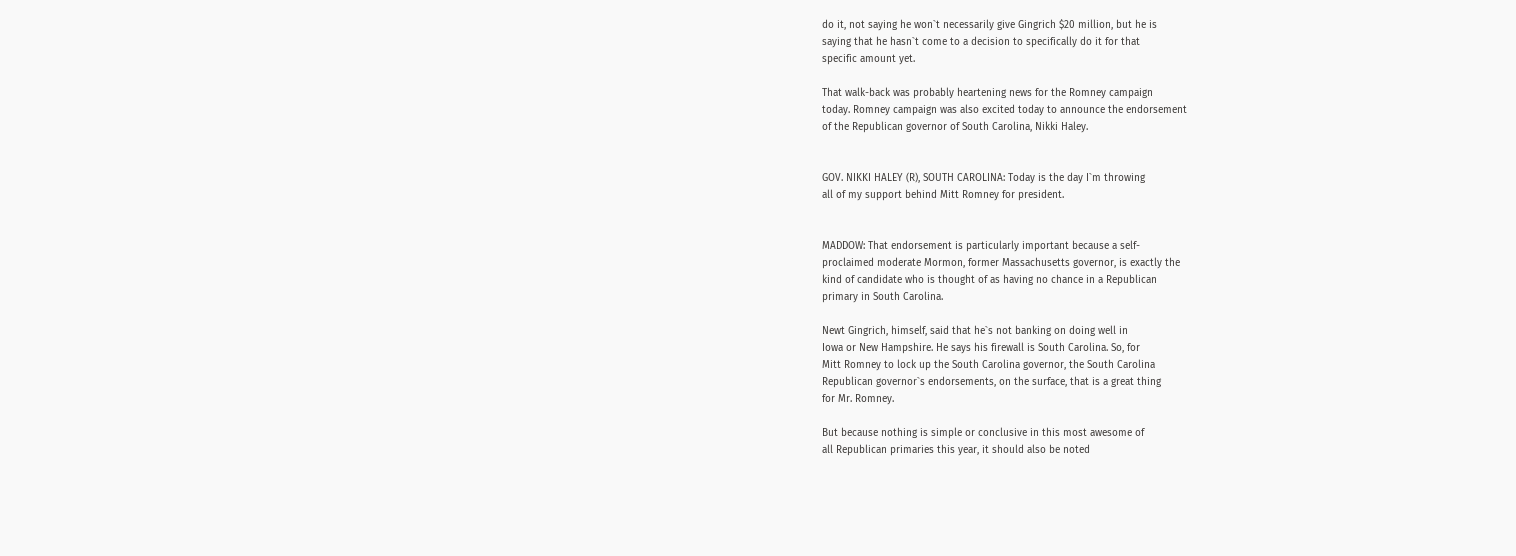do it, not saying he won`t necessarily give Gingrich $20 million, but he is
saying that he hasn`t come to a decision to specifically do it for that
specific amount yet.

That walk-back was probably heartening news for the Romney campaign
today. Romney campaign was also excited today to announce the endorsement
of the Republican governor of South Carolina, Nikki Haley.


GOV. NIKKI HALEY (R), SOUTH CAROLINA: Today is the day I`m throwing
all of my support behind Mitt Romney for president.


MADDOW: That endorsement is particularly important because a self-
proclaimed moderate Mormon, former Massachusetts governor, is exactly the
kind of candidate who is thought of as having no chance in a Republican
primary in South Carolina.

Newt Gingrich, himself, said that he`s not banking on doing well in
Iowa or New Hampshire. He says his firewall is South Carolina. So, for
Mitt Romney to lock up the South Carolina governor, the South Carolina
Republican governor`s endorsements, on the surface, that is a great thing
for Mr. Romney.

But because nothing is simple or conclusive in this most awesome of
all Republican primaries this year, it should also be noted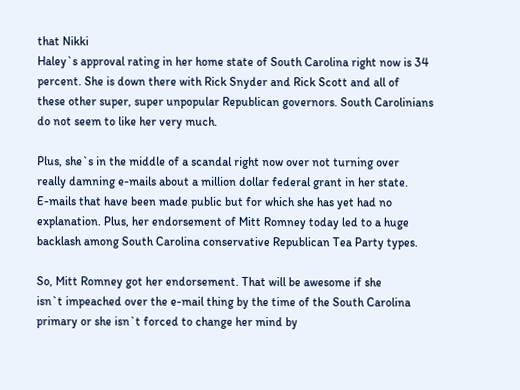that Nikki
Haley`s approval rating in her home state of South Carolina right now is 34
percent. She is down there with Rick Snyder and Rick Scott and all of
these other super, super unpopular Republican governors. South Carolinians
do not seem to like her very much.

Plus, she`s in the middle of a scandal right now over not turning over
really damning e-mails about a million dollar federal grant in her state.
E-mails that have been made public but for which she has yet had no
explanation. Plus, her endorsement of Mitt Romney today led to a huge
backlash among South Carolina conservative Republican Tea Party types.

So, Mitt Romney got her endorsement. That will be awesome if she
isn`t impeached over the e-mail thing by the time of the South Carolina
primary or she isn`t forced to change her mind by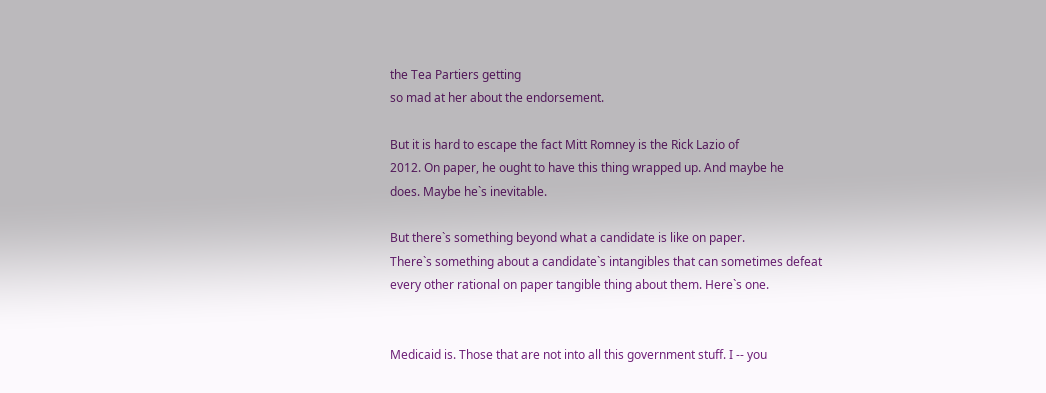the Tea Partiers getting
so mad at her about the endorsement.

But it is hard to escape the fact Mitt Romney is the Rick Lazio of
2012. On paper, he ought to have this thing wrapped up. And maybe he
does. Maybe he`s inevitable.

But there`s something beyond what a candidate is like on paper.
There`s something about a candidate`s intangibles that can sometimes defeat
every other rational on paper tangible thing about them. Here`s one.


Medicaid is. Those that are not into all this government stuff. I -- you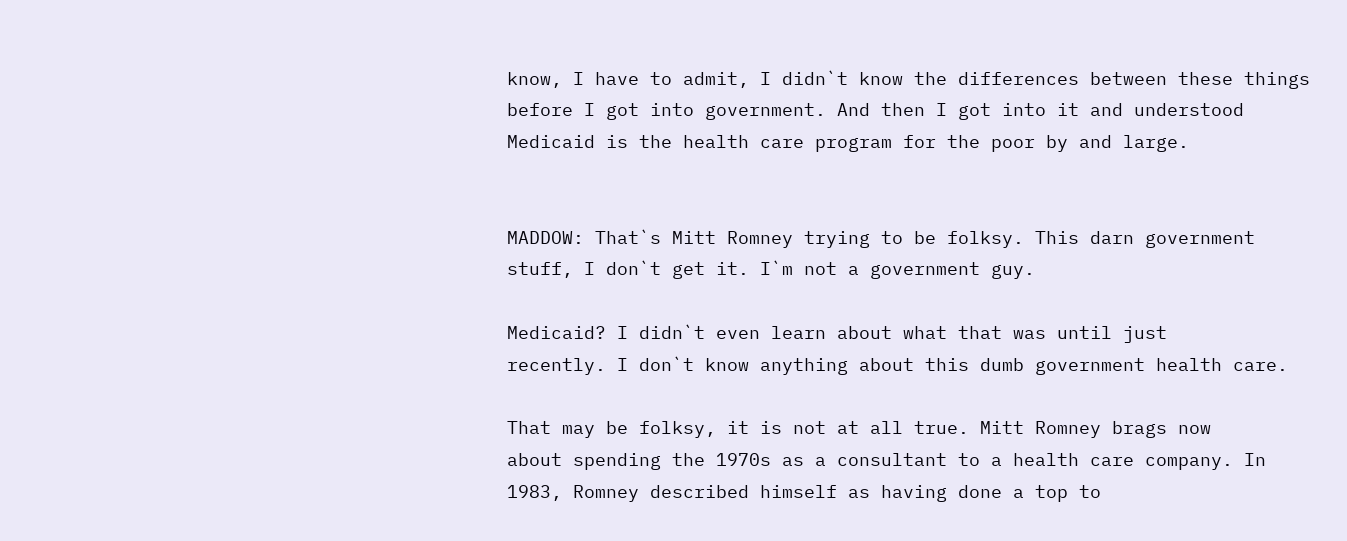know, I have to admit, I didn`t know the differences between these things
before I got into government. And then I got into it and understood
Medicaid is the health care program for the poor by and large.


MADDOW: That`s Mitt Romney trying to be folksy. This darn government
stuff, I don`t get it. I`m not a government guy.

Medicaid? I didn`t even learn about what that was until just
recently. I don`t know anything about this dumb government health care.

That may be folksy, it is not at all true. Mitt Romney brags now
about spending the 1970s as a consultant to a health care company. In
1983, Romney described himself as having done a top to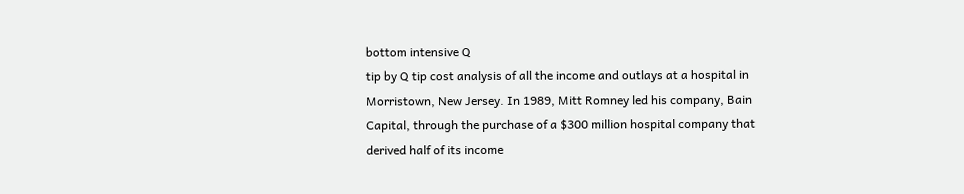bottom intensive Q
tip by Q tip cost analysis of all the income and outlays at a hospital in
Morristown, New Jersey. In 1989, Mitt Romney led his company, Bain
Capital, through the purchase of a $300 million hospital company that
derived half of its income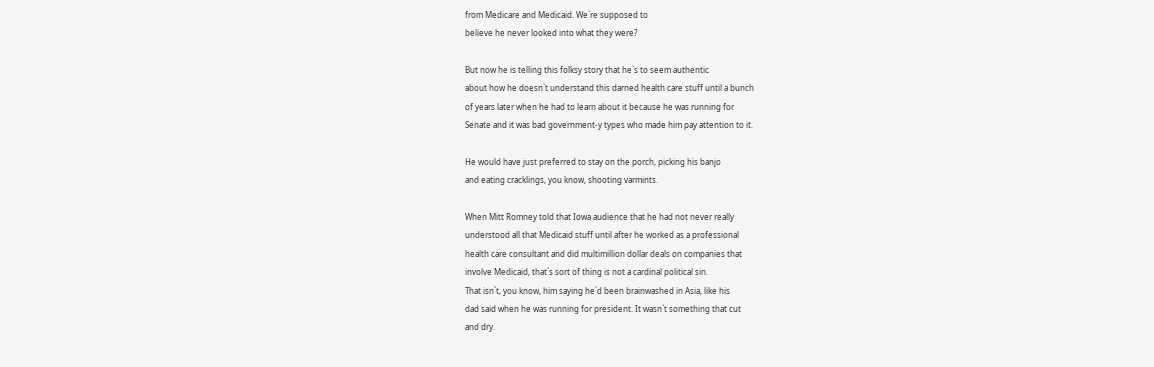from Medicare and Medicaid. We`re supposed to
believe he never looked into what they were?

But now he is telling this folksy story that he`s to seem authentic
about how he doesn`t understand this darned health care stuff until a bunch
of years later when he had to learn about it because he was running for
Senate and it was bad government-y types who made him pay attention to it.

He would have just preferred to stay on the porch, picking his banjo
and eating cracklings, you know, shooting varmints.

When Mitt Romney told that Iowa audience that he had not never really
understood all that Medicaid stuff until after he worked as a professional
health care consultant and did multimillion dollar deals on companies that
involve Medicaid, that`s sort of thing is not a cardinal political sin.
That isn`t, you know, him saying he`d been brainwashed in Asia, like his
dad said when he was running for president. It wasn`t something that cut
and dry.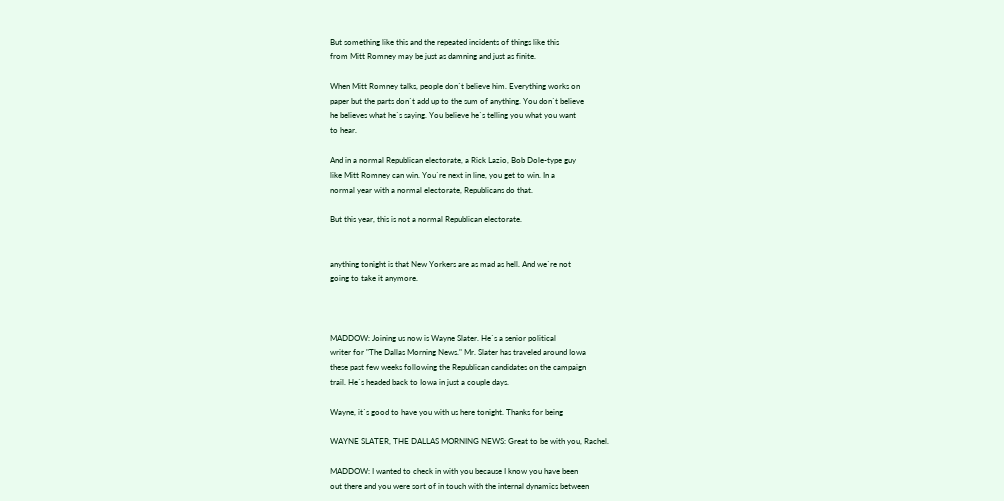But something like this and the repeated incidents of things like this
from Mitt Romney may be just as damning and just as finite.

When Mitt Romney talks, people don`t believe him. Everything works on
paper but the parts don`t add up to the sum of anything. You don`t believe
he believes what he`s saying. You believe he`s telling you what you want
to hear.

And in a normal Republican electorate, a Rick Lazio, Bob Dole-type guy
like Mitt Romney can win. You`re next in line, you get to win. In a
normal year with a normal electorate, Republicans do that.

But this year, this is not a normal Republican electorate.


anything tonight is that New Yorkers are as mad as hell. And we`re not
going to take it anymore.



MADDOW: Joining us now is Wayne Slater. He`s a senior political
writer for "The Dallas Morning News." Mr. Slater has traveled around Iowa
these past few weeks following the Republican candidates on the campaign
trail. He`s headed back to Iowa in just a couple days.

Wayne, it`s good to have you with us here tonight. Thanks for being

WAYNE SLATER, THE DALLAS MORNING NEWS: Great to be with you, Rachel.

MADDOW: I wanted to check in with you because I know you have been
out there and you were sort of in touch with the internal dynamics between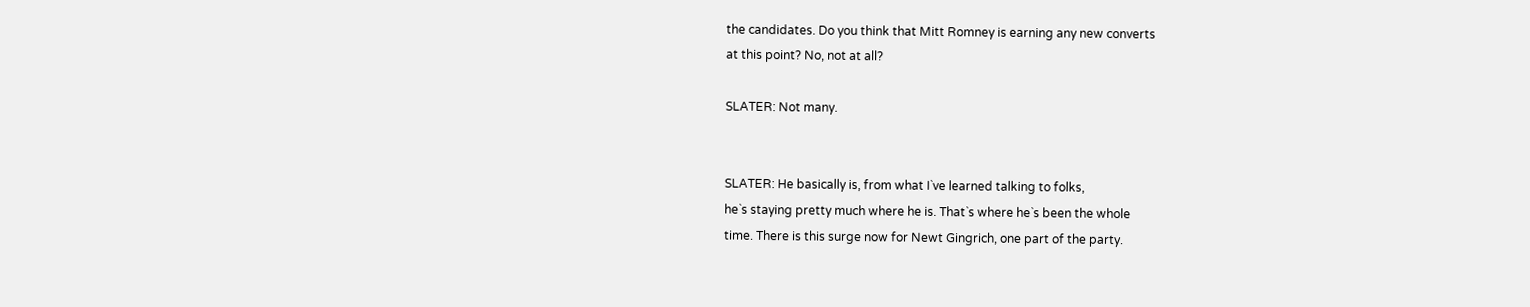the candidates. Do you think that Mitt Romney is earning any new converts
at this point? No, not at all?

SLATER: Not many.


SLATER: He basically is, from what I`ve learned talking to folks,
he`s staying pretty much where he is. That`s where he`s been the whole
time. There is this surge now for Newt Gingrich, one part of the party.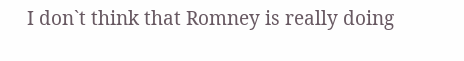I don`t think that Romney is really doing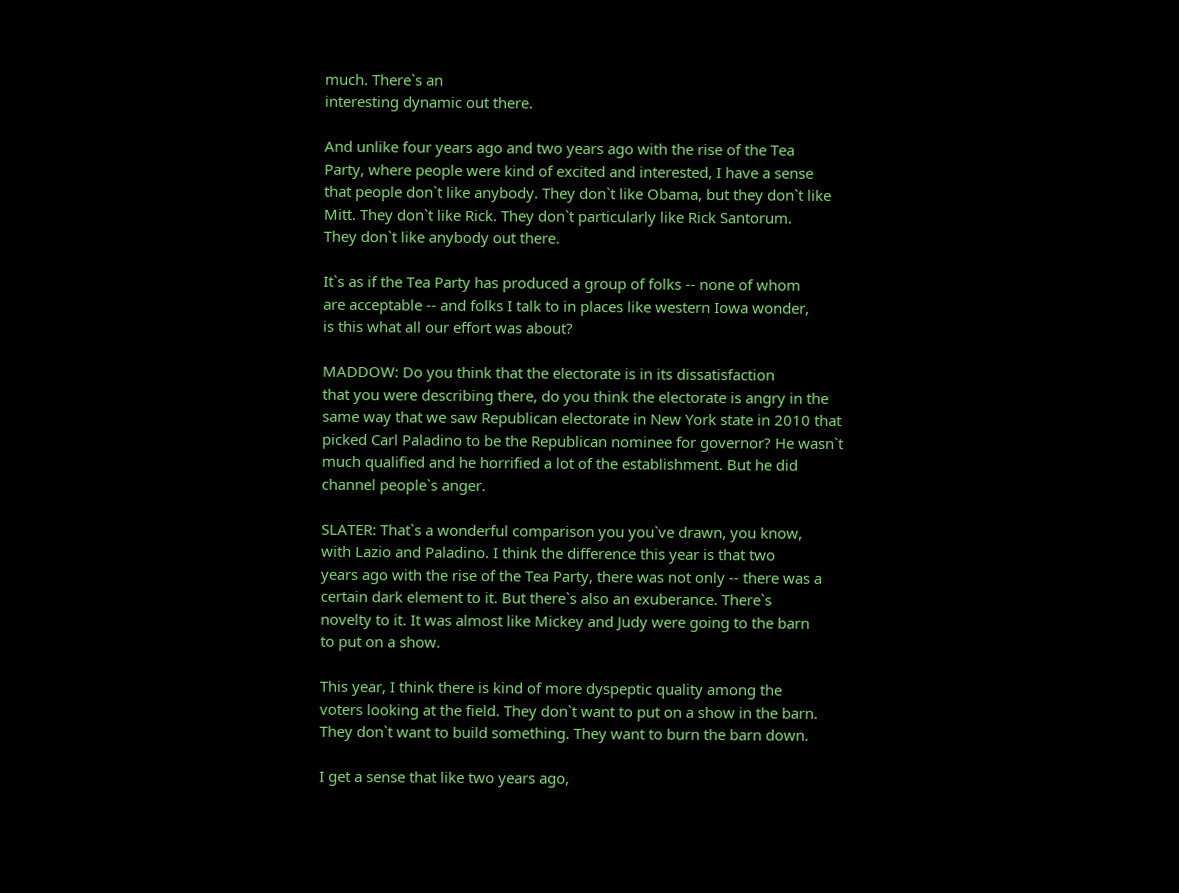much. There`s an
interesting dynamic out there.

And unlike four years ago and two years ago with the rise of the Tea
Party, where people were kind of excited and interested, I have a sense
that people don`t like anybody. They don`t like Obama, but they don`t like
Mitt. They don`t like Rick. They don`t particularly like Rick Santorum.
They don`t like anybody out there.

It`s as if the Tea Party has produced a group of folks -- none of whom
are acceptable -- and folks I talk to in places like western Iowa wonder,
is this what all our effort was about?

MADDOW: Do you think that the electorate is in its dissatisfaction
that you were describing there, do you think the electorate is angry in the
same way that we saw Republican electorate in New York state in 2010 that
picked Carl Paladino to be the Republican nominee for governor? He wasn`t
much qualified and he horrified a lot of the establishment. But he did
channel people`s anger.

SLATER: That`s a wonderful comparison you you`ve drawn, you know,
with Lazio and Paladino. I think the difference this year is that two
years ago with the rise of the Tea Party, there was not only -- there was a
certain dark element to it. But there`s also an exuberance. There`s
novelty to it. It was almost like Mickey and Judy were going to the barn
to put on a show.

This year, I think there is kind of more dyspeptic quality among the
voters looking at the field. They don`t want to put on a show in the barn.
They don`t want to build something. They want to burn the barn down.

I get a sense that like two years ago,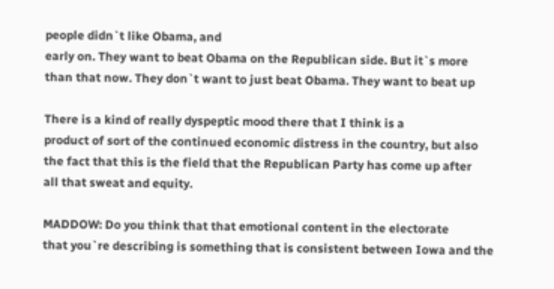people didn`t like Obama, and
early on. They want to beat Obama on the Republican side. But it`s more
than that now. They don`t want to just beat Obama. They want to beat up

There is a kind of really dyspeptic mood there that I think is a
product of sort of the continued economic distress in the country, but also
the fact that this is the field that the Republican Party has come up after
all that sweat and equity.

MADDOW: Do you think that that emotional content in the electorate
that you`re describing is something that is consistent between Iowa and the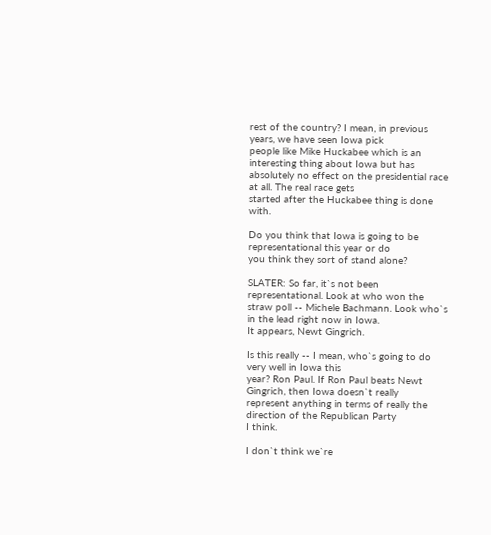rest of the country? I mean, in previous years, we have seen Iowa pick
people like Mike Huckabee which is an interesting thing about Iowa but has
absolutely no effect on the presidential race at all. The real race gets
started after the Huckabee thing is done with.

Do you think that Iowa is going to be representational this year or do
you think they sort of stand alone?

SLATER: So far, it`s not been representational. Look at who won the
straw poll -- Michele Bachmann. Look who`s in the lead right now in Iowa.
It appears, Newt Gingrich.

Is this really -- I mean, who`s going to do very well in Iowa this
year? Ron Paul. If Ron Paul beats Newt Gingrich, then Iowa doesn`t really
represent anything in terms of really the direction of the Republican Party
I think.

I don`t think we`re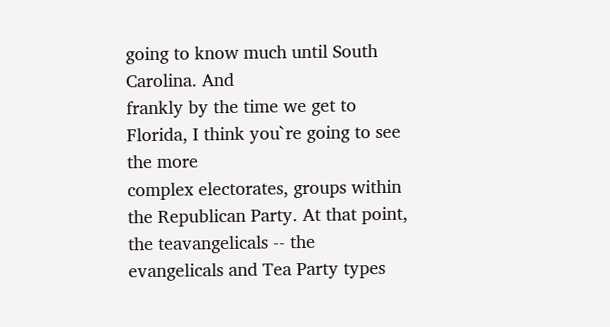going to know much until South Carolina. And
frankly by the time we get to Florida, I think you`re going to see the more
complex electorates, groups within the Republican Party. At that point,
the teavangelicals -- the evangelicals and Tea Party types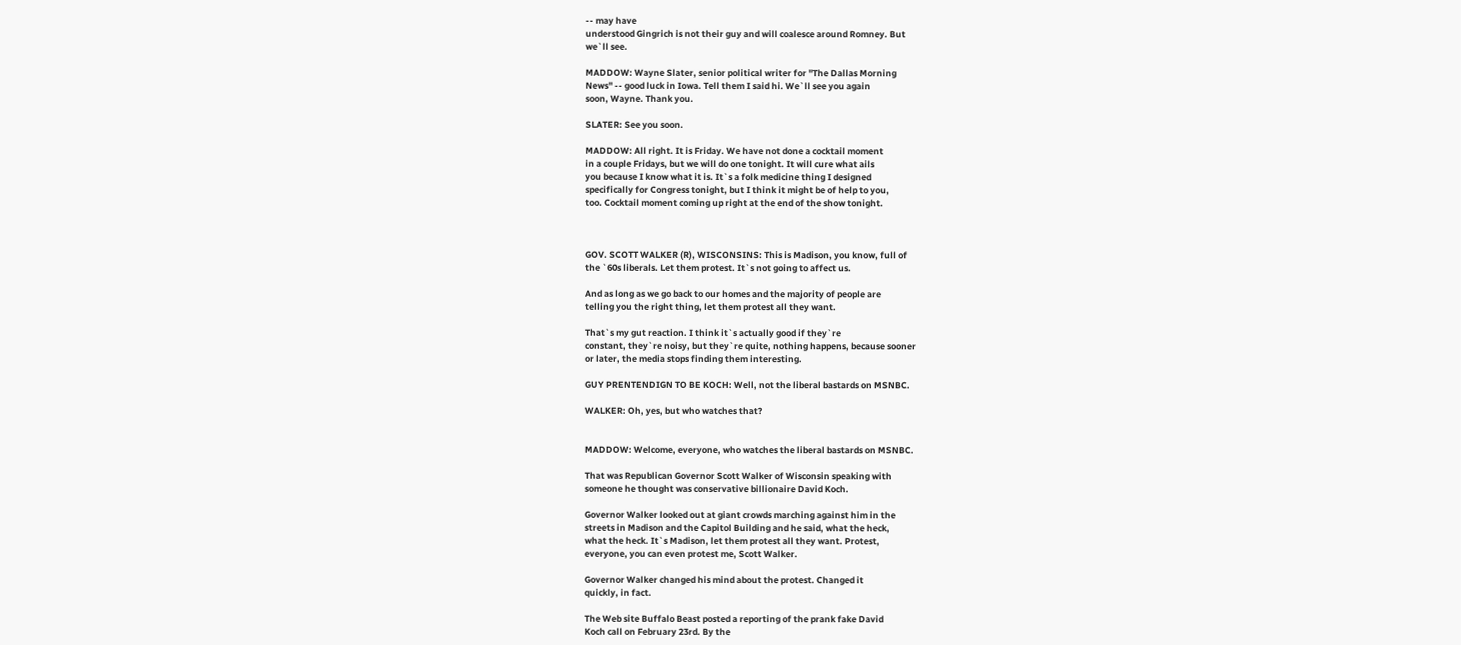-- may have
understood Gingrich is not their guy and will coalesce around Romney. But
we`ll see.

MADDOW: Wayne Slater, senior political writer for "The Dallas Morning
News" -- good luck in Iowa. Tell them I said hi. We`ll see you again
soon, Wayne. Thank you.

SLATER: See you soon.

MADDOW: All right. It is Friday. We have not done a cocktail moment
in a couple Fridays, but we will do one tonight. It will cure what ails
you because I know what it is. It`s a folk medicine thing I designed
specifically for Congress tonight, but I think it might be of help to you,
too. Cocktail moment coming up right at the end of the show tonight.



GOV. SCOTT WALKER (R), WISCONSINS: This is Madison, you know, full of
the `60s liberals. Let them protest. It`s not going to affect us.

And as long as we go back to our homes and the majority of people are
telling you the right thing, let them protest all they want.

That`s my gut reaction. I think it`s actually good if they`re
constant, they`re noisy, but they`re quite, nothing happens, because sooner
or later, the media stops finding them interesting.

GUY PRENTENDIGN TO BE KOCH: Well, not the liberal bastards on MSNBC.

WALKER: Oh, yes, but who watches that?


MADDOW: Welcome, everyone, who watches the liberal bastards on MSNBC.

That was Republican Governor Scott Walker of Wisconsin speaking with
someone he thought was conservative billionaire David Koch.

Governor Walker looked out at giant crowds marching against him in the
streets in Madison and the Capitol Building and he said, what the heck,
what the heck. It`s Madison, let them protest all they want. Protest,
everyone, you can even protest me, Scott Walker.

Governor Walker changed his mind about the protest. Changed it
quickly, in fact.

The Web site Buffalo Beast posted a reporting of the prank fake David
Koch call on February 23rd. By the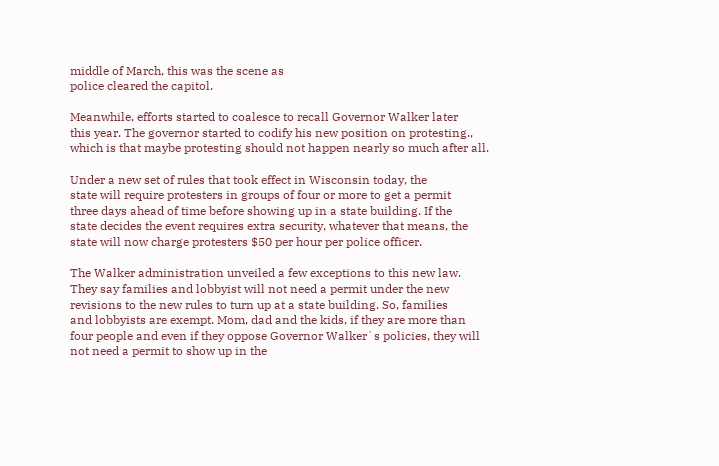middle of March, this was the scene as
police cleared the capitol.

Meanwhile, efforts started to coalesce to recall Governor Walker later
this year. The governor started to codify his new position on protesting.,
which is that maybe protesting should not happen nearly so much after all.

Under a new set of rules that took effect in Wisconsin today, the
state will require protesters in groups of four or more to get a permit
three days ahead of time before showing up in a state building. If the
state decides the event requires extra security, whatever that means, the
state will now charge protesters $50 per hour per police officer.

The Walker administration unveiled a few exceptions to this new law.
They say families and lobbyist will not need a permit under the new
revisions to the new rules to turn up at a state building. So, families
and lobbyists are exempt. Mom, dad and the kids, if they are more than
four people and even if they oppose Governor Walker`s policies, they will
not need a permit to show up in the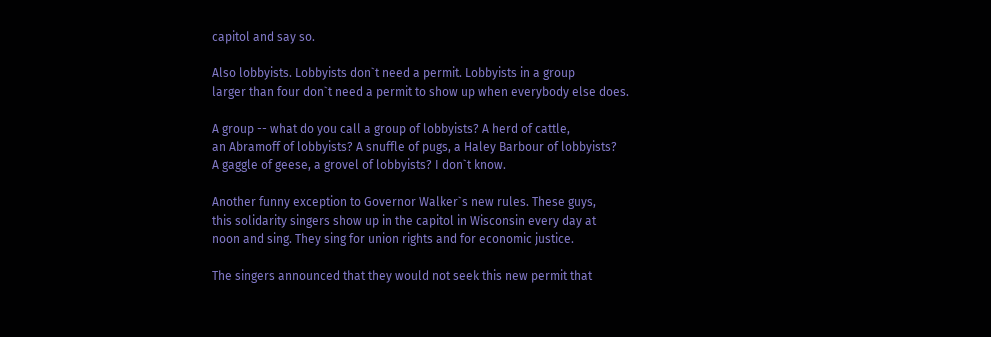capitol and say so.

Also lobbyists. Lobbyists don`t need a permit. Lobbyists in a group
larger than four don`t need a permit to show up when everybody else does.

A group -- what do you call a group of lobbyists? A herd of cattle,
an Abramoff of lobbyists? A snuffle of pugs, a Haley Barbour of lobbyists?
A gaggle of geese, a grovel of lobbyists? I don`t know.

Another funny exception to Governor Walker`s new rules. These guys,
this solidarity singers show up in the capitol in Wisconsin every day at
noon and sing. They sing for union rights and for economic justice.

The singers announced that they would not seek this new permit that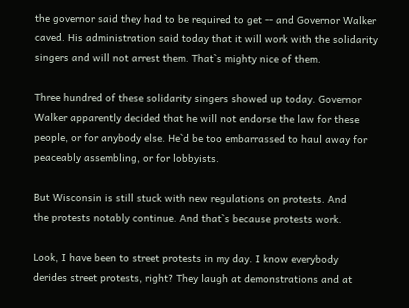the governor said they had to be required to get -- and Governor Walker
caved. His administration said today that it will work with the solidarity
singers and will not arrest them. That`s mighty nice of them.

Three hundred of these solidarity singers showed up today. Governor
Walker apparently decided that he will not endorse the law for these
people, or for anybody else. He`d be too embarrassed to haul away for
peaceably assembling, or for lobbyists.

But Wisconsin is still stuck with new regulations on protests. And
the protests notably continue. And that`s because protests work.

Look, I have been to street protests in my day. I know everybody
derides street protests, right? They laugh at demonstrations and at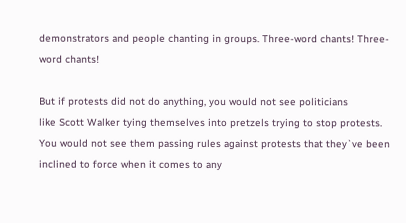demonstrators and people chanting in groups. Three-word chants! Three-
word chants!

But if protests did not do anything, you would not see politicians
like Scott Walker tying themselves into pretzels trying to stop protests.
You would not see them passing rules against protests that they`ve been
inclined to force when it comes to any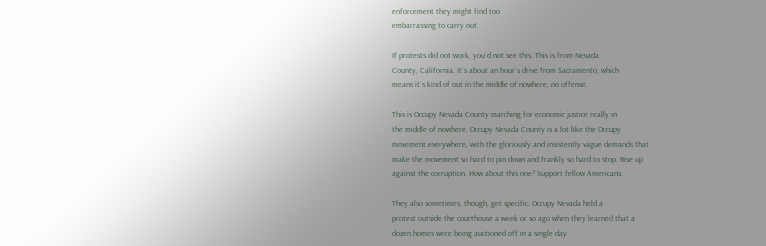enforcement they might find too
embarrassing to carry out.

If protests did not work, you`d not see this. This is from Nevada
County, California. It`s about an hour`s drive from Sacramento, which
means it`s kind of out in the middle of nowhere, no offense.

This is Occupy Nevada County marching for economic justice really in
the middle of nowhere. Occupy Nevada County is a lot like the Occupy
movement everywhere, with the gloriously and insistently vague demands that
make the movement so hard to pin down and frankly so hard to stop. Rise up
against the corruption. How about this one? Support fellow Americans.

They also sometimes, though, get specific. Occupy Nevada held a
protest outside the courthouse a week or so ago when they learned that a
dozen homes were being auctioned off in a single day.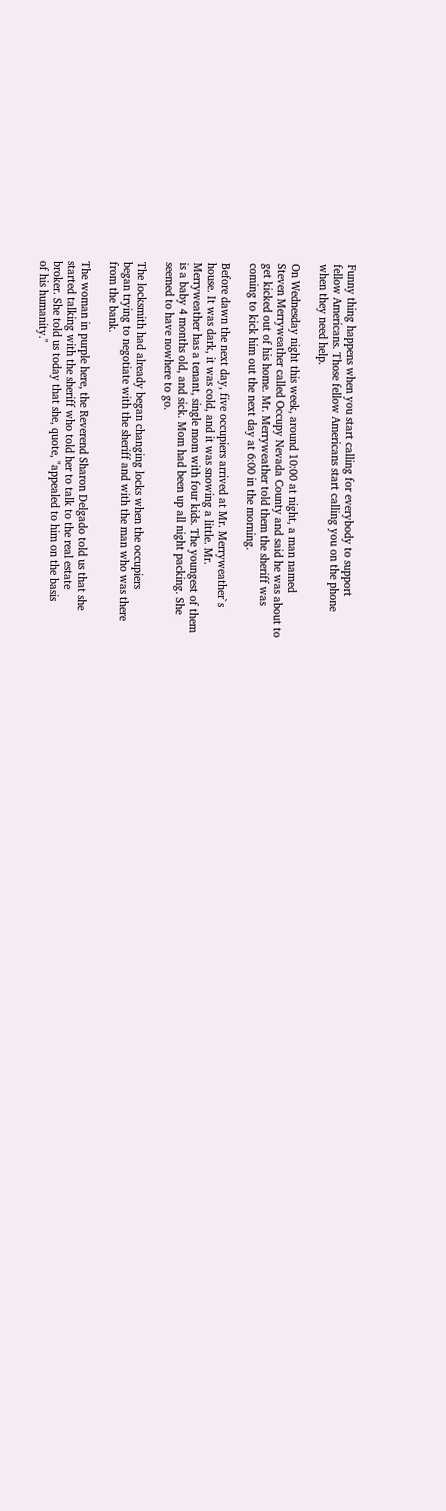Funny thing happens when you start calling for everybody to support
fellow Americans. Those fellow Americans start calling you on the phone
when they need help.

On Wednesday night this week, around 10:00 at night, a man named
Steven Merryweather called Occupy Nevada County and said he was about to
get kicked out of his home. Mr. Merryweather told them the sheriff was
coming to kick him out the next day at 6:00 in the morning.

Before dawn the next day, five occupiers arrived at Mr. Merryweather`s
house. It was dark, it was cold, and it was snowing a little. Mr.
Merryweather has a tenant, single mom with four kids. The youngest of them
is a baby 4 months old, and sick. Mom had been up all night packing. She
seemed to have nowhere to go.

The locksmith had already began changing locks when the occupiers
began trying to negotiate with the sheriff and with the man who was there
from the bank.

The woman in purple here, the Reverend Sharon Delgado told us that she
started talking with the sheriff who told her to talk to the real estate
broker. She told us today that she, quote, "appealed to him on the basis
of his humanity."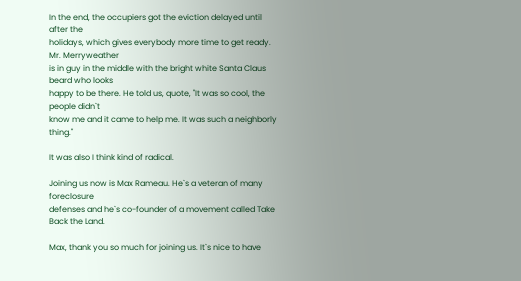In the end, the occupiers got the eviction delayed until after the
holidays, which gives everybody more time to get ready. Mr. Merryweather
is in guy in the middle with the bright white Santa Claus beard who looks
happy to be there. He told us, quote, "It was so cool, the people didn`t
know me and it came to help me. It was such a neighborly thing."

It was also I think kind of radical.

Joining us now is Max Rameau. He`s a veteran of many foreclosure
defenses and he`s co-founder of a movement called Take Back the Land.

Max, thank you so much for joining us. It`s nice to have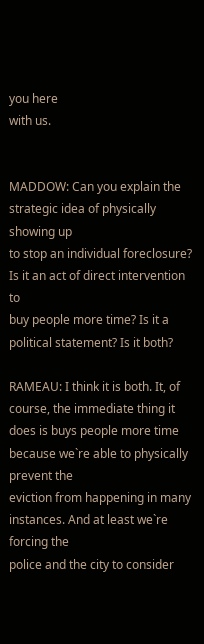you here
with us.


MADDOW: Can you explain the strategic idea of physically showing up
to stop an individual foreclosure? Is it an act of direct intervention to
buy people more time? Is it a political statement? Is it both?

RAMEAU: I think it is both. It, of course, the immediate thing it
does is buys people more time because we`re able to physically prevent the
eviction from happening in many instances. And at least we`re forcing the
police and the city to consider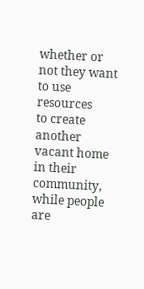whether or not they want to use resources
to create another vacant home in their community, while people are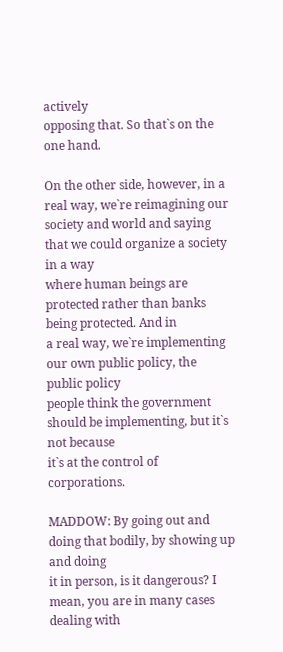actively
opposing that. So that`s on the one hand.

On the other side, however, in a real way, we`re reimagining our
society and world and saying that we could organize a society in a way
where human beings are protected rather than banks being protected. And in
a real way, we`re implementing our own public policy, the public policy
people think the government should be implementing, but it`s not because
it`s at the control of corporations.

MADDOW: By going out and doing that bodily, by showing up and doing
it in person, is it dangerous? I mean, you are in many cases dealing with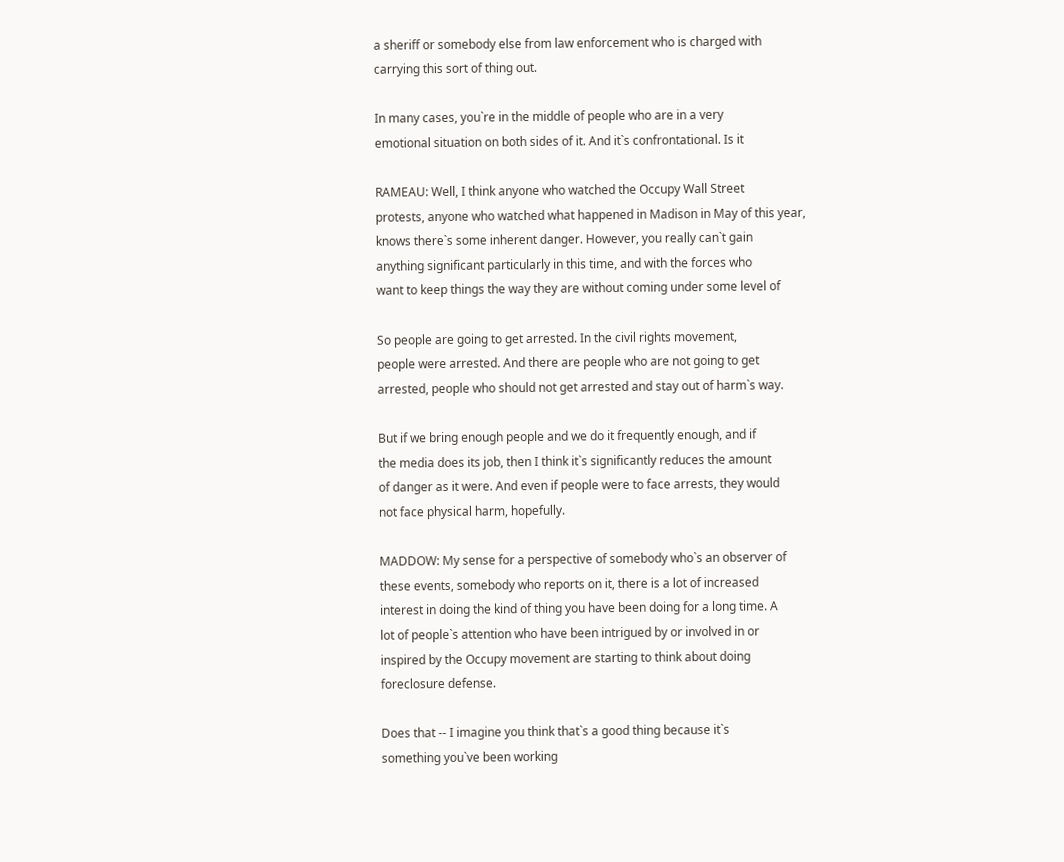a sheriff or somebody else from law enforcement who is charged with
carrying this sort of thing out.

In many cases, you`re in the middle of people who are in a very
emotional situation on both sides of it. And it`s confrontational. Is it

RAMEAU: Well, I think anyone who watched the Occupy Wall Street
protests, anyone who watched what happened in Madison in May of this year,
knows there`s some inherent danger. However, you really can`t gain
anything significant particularly in this time, and with the forces who
want to keep things the way they are without coming under some level of

So people are going to get arrested. In the civil rights movement,
people were arrested. And there are people who are not going to get
arrested, people who should not get arrested and stay out of harm`s way.

But if we bring enough people and we do it frequently enough, and if
the media does its job, then I think it`s significantly reduces the amount
of danger as it were. And even if people were to face arrests, they would
not face physical harm, hopefully.

MADDOW: My sense for a perspective of somebody who`s an observer of
these events, somebody who reports on it, there is a lot of increased
interest in doing the kind of thing you have been doing for a long time. A
lot of people`s attention who have been intrigued by or involved in or
inspired by the Occupy movement are starting to think about doing
foreclosure defense.

Does that -- I imagine you think that`s a good thing because it`s
something you`ve been working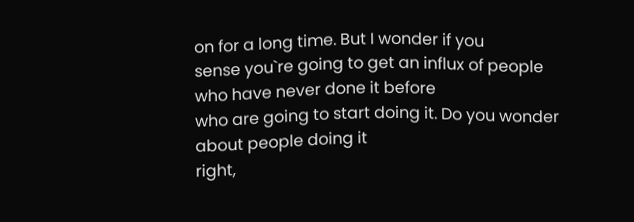on for a long time. But I wonder if you
sense you`re going to get an influx of people who have never done it before
who are going to start doing it. Do you wonder about people doing it
right,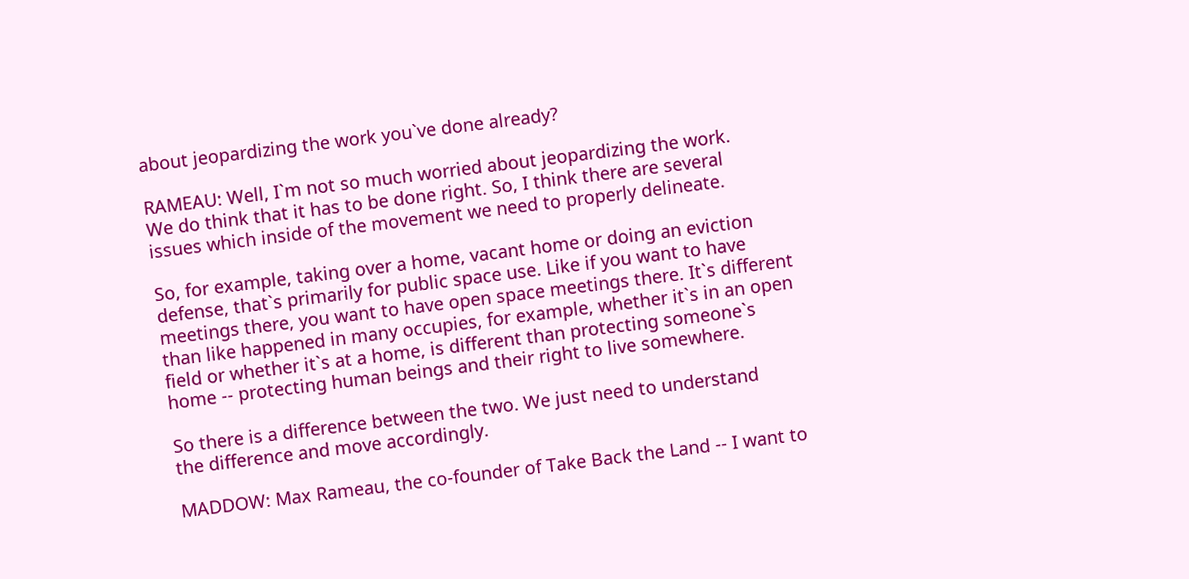about jeopardizing the work you`ve done already?

RAMEAU: Well, I`m not so much worried about jeopardizing the work.
We do think that it has to be done right. So, I think there are several
issues which inside of the movement we need to properly delineate.

So, for example, taking over a home, vacant home or doing an eviction
defense, that`s primarily for public space use. Like if you want to have
meetings there, you want to have open space meetings there. It`s different
than like happened in many occupies, for example, whether it`s in an open
field or whether it`s at a home, is different than protecting someone`s
home -- protecting human beings and their right to live somewhere.

So there is a difference between the two. We just need to understand
the difference and move accordingly.

MADDOW: Max Rameau, the co-founder of Take Back the Land -- I want to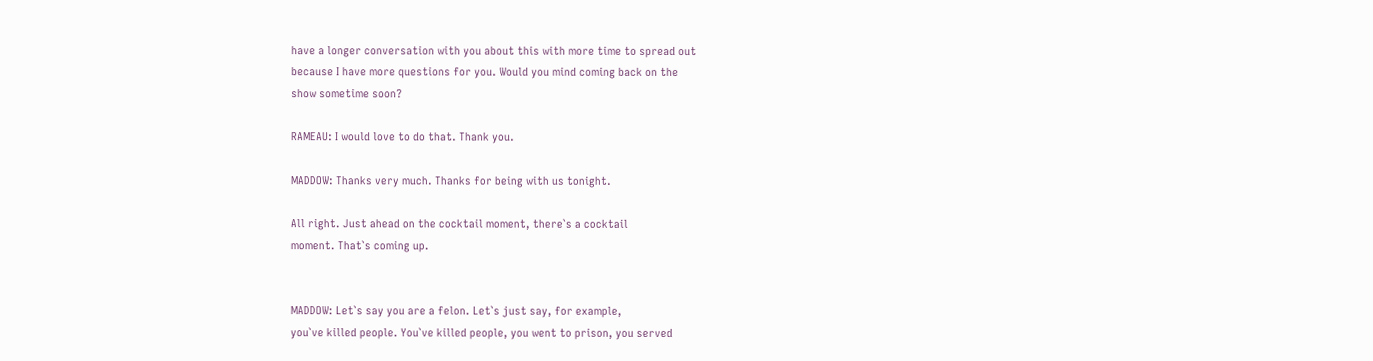have a longer conversation with you about this with more time to spread out
because I have more questions for you. Would you mind coming back on the
show sometime soon?

RAMEAU: I would love to do that. Thank you.

MADDOW: Thanks very much. Thanks for being with us tonight.

All right. Just ahead on the cocktail moment, there`s a cocktail
moment. That`s coming up.


MADDOW: Let`s say you are a felon. Let`s just say, for example,
you`ve killed people. You`ve killed people, you went to prison, you served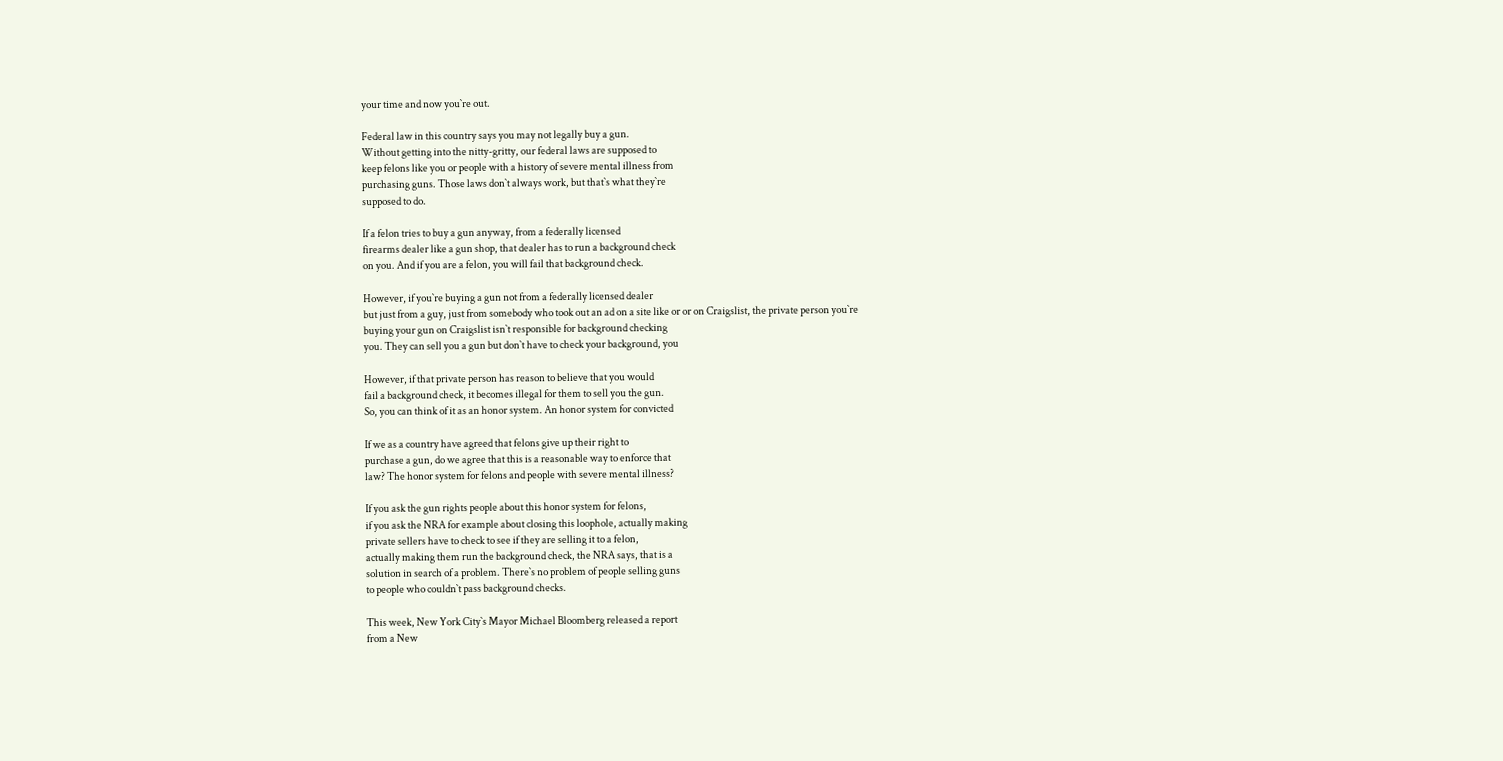your time and now you`re out.

Federal law in this country says you may not legally buy a gun.
Without getting into the nitty-gritty, our federal laws are supposed to
keep felons like you or people with a history of severe mental illness from
purchasing guns. Those laws don`t always work, but that`s what they`re
supposed to do.

If a felon tries to buy a gun anyway, from a federally licensed
firearms dealer like a gun shop, that dealer has to run a background check
on you. And if you are a felon, you will fail that background check.

However, if you`re buying a gun not from a federally licensed dealer
but just from a guy, just from somebody who took out an ad on a site like or or on Craigslist, the private person you`re
buying your gun on Craigslist isn`t responsible for background checking
you. They can sell you a gun but don`t have to check your background, you

However, if that private person has reason to believe that you would
fail a background check, it becomes illegal for them to sell you the gun.
So, you can think of it as an honor system. An honor system for convicted

If we as a country have agreed that felons give up their right to
purchase a gun, do we agree that this is a reasonable way to enforce that
law? The honor system for felons and people with severe mental illness?

If you ask the gun rights people about this honor system for felons,
if you ask the NRA for example about closing this loophole, actually making
private sellers have to check to see if they are selling it to a felon,
actually making them run the background check, the NRA says, that is a
solution in search of a problem. There`s no problem of people selling guns
to people who couldn`t pass background checks.

This week, New York City`s Mayor Michael Bloomberg released a report
from a New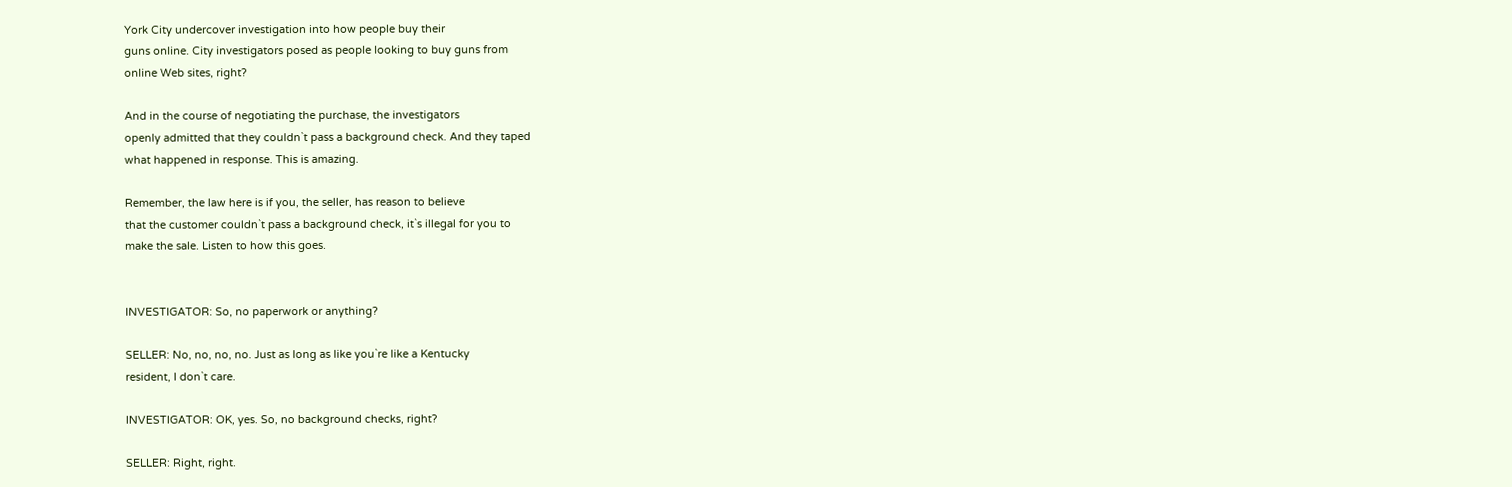York City undercover investigation into how people buy their
guns online. City investigators posed as people looking to buy guns from
online Web sites, right?

And in the course of negotiating the purchase, the investigators
openly admitted that they couldn`t pass a background check. And they taped
what happened in response. This is amazing.

Remember, the law here is if you, the seller, has reason to believe
that the customer couldn`t pass a background check, it`s illegal for you to
make the sale. Listen to how this goes.


INVESTIGATOR: So, no paperwork or anything?

SELLER: No, no, no, no. Just as long as like you`re like a Kentucky
resident, I don`t care.

INVESTIGATOR: OK, yes. So, no background checks, right?

SELLER: Right, right.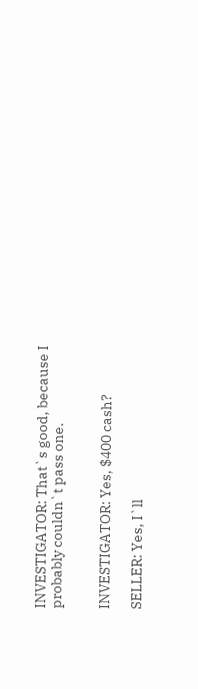INVESTIGATOR: That`s good, because I probably couldn`t pass one.


INVESTIGATOR: Yes, $400 cash?

SELLER: Yes, I`ll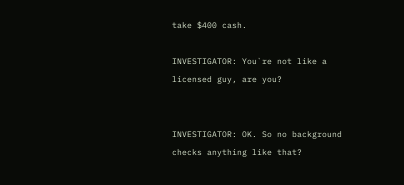take $400 cash.

INVESTIGATOR: You`re not like a licensed guy, are you?


INVESTIGATOR: OK. So no background checks anything like that?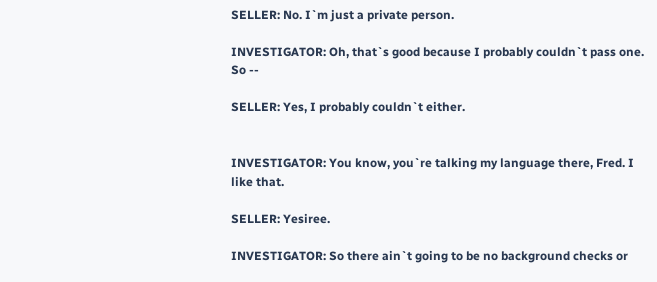SELLER: No. I`m just a private person.

INVESTIGATOR: Oh, that`s good because I probably couldn`t pass one.
So --

SELLER: Yes, I probably couldn`t either.


INVESTIGATOR: You know, you`re talking my language there, Fred. I
like that.

SELLER: Yesiree.

INVESTIGATOR: So there ain`t going to be no background checks or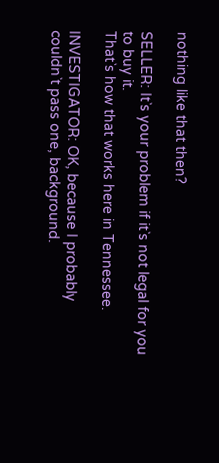nothing like that then?

SELLER: It`s your problem if it`s not legal for you to buy it.
That`s how that works here in Tennessee.

INVESTIGATOR: OK, because I probably couldn`t pass one, background.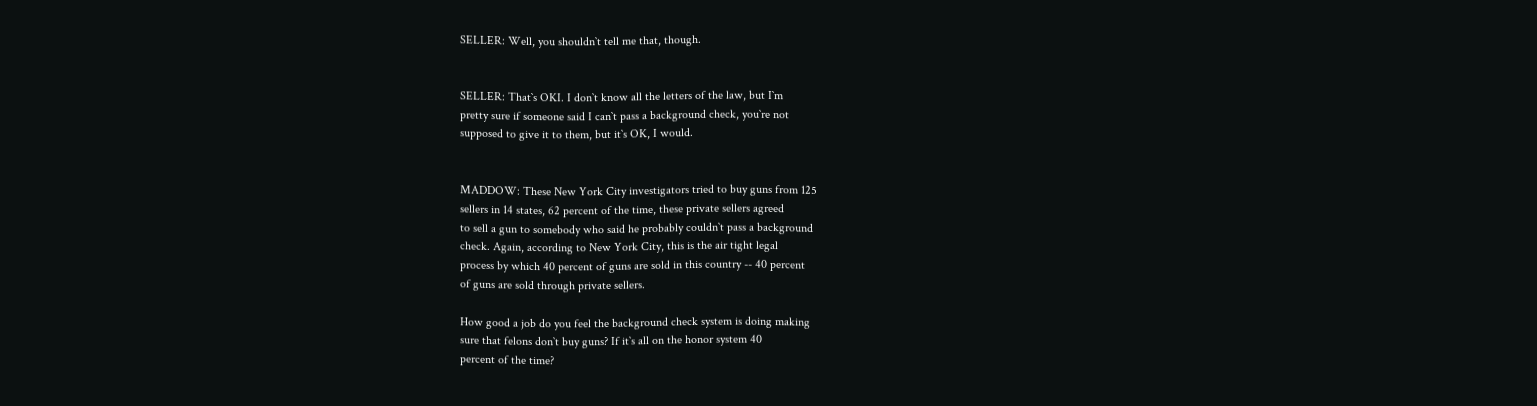SELLER: Well, you shouldn`t tell me that, though.


SELLER: That`s OKI. I don`t know all the letters of the law, but I`m
pretty sure if someone said I can`t pass a background check, you`re not
supposed to give it to them, but it`s OK, I would.


MADDOW: These New York City investigators tried to buy guns from 125
sellers in 14 states, 62 percent of the time, these private sellers agreed
to sell a gun to somebody who said he probably couldn`t pass a background
check. Again, according to New York City, this is the air tight legal
process by which 40 percent of guns are sold in this country -- 40 percent
of guns are sold through private sellers.

How good a job do you feel the background check system is doing making
sure that felons don`t buy guns? If it`s all on the honor system 40
percent of the time?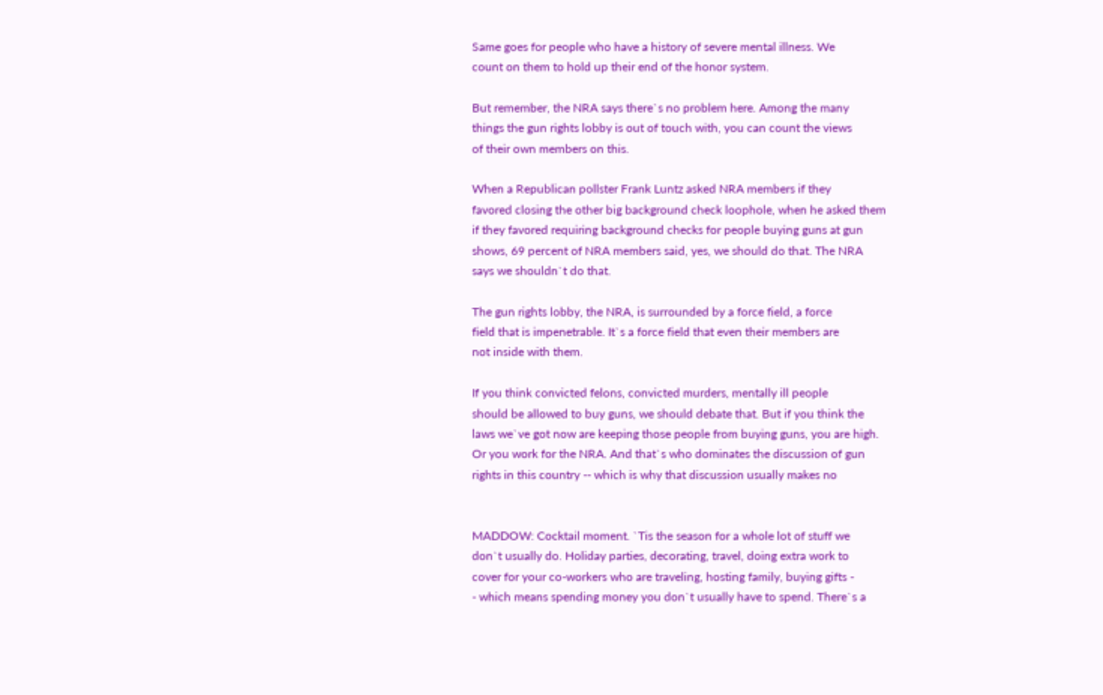Same goes for people who have a history of severe mental illness. We
count on them to hold up their end of the honor system.

But remember, the NRA says there`s no problem here. Among the many
things the gun rights lobby is out of touch with, you can count the views
of their own members on this.

When a Republican pollster Frank Luntz asked NRA members if they
favored closing the other big background check loophole, when he asked them
if they favored requiring background checks for people buying guns at gun
shows, 69 percent of NRA members said, yes, we should do that. The NRA
says we shouldn`t do that.

The gun rights lobby, the NRA, is surrounded by a force field, a force
field that is impenetrable. It`s a force field that even their members are
not inside with them.

If you think convicted felons, convicted murders, mentally ill people
should be allowed to buy guns, we should debate that. But if you think the
laws we`ve got now are keeping those people from buying guns, you are high.
Or you work for the NRA. And that`s who dominates the discussion of gun
rights in this country -- which is why that discussion usually makes no


MADDOW: Cocktail moment. `Tis the season for a whole lot of stuff we
don`t usually do. Holiday parties, decorating, travel, doing extra work to
cover for your co-workers who are traveling, hosting family, buying gifts -
- which means spending money you don`t usually have to spend. There`s a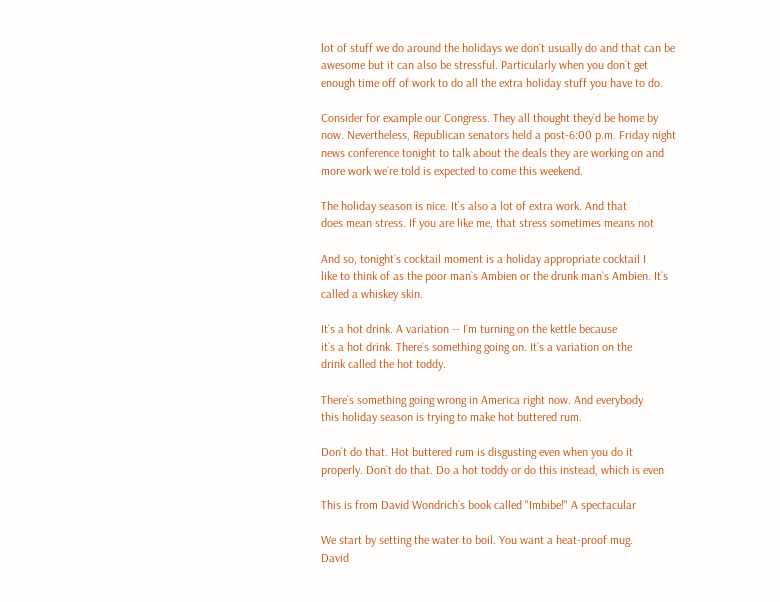lot of stuff we do around the holidays we don`t usually do and that can be
awesome but it can also be stressful. Particularly when you don`t get
enough time off of work to do all the extra holiday stuff you have to do.

Consider for example our Congress. They all thought they`d be home by
now. Nevertheless, Republican senators held a post-6:00 p.m. Friday night
news conference tonight to talk about the deals they are working on and
more work we`re told is expected to come this weekend.

The holiday season is nice. It`s also a lot of extra work. And that
does mean stress. If you are like me, that stress sometimes means not

And so, tonight`s cocktail moment is a holiday appropriate cocktail I
like to think of as the poor man`s Ambien or the drunk man`s Ambien. It`s
called a whiskey skin.

It`s a hot drink. A variation -- I`m turning on the kettle because
it`s a hot drink. There`s something going on. It`s a variation on the
drink called the hot toddy.

There`s something going wrong in America right now. And everybody
this holiday season is trying to make hot buttered rum.

Don`t do that. Hot buttered rum is disgusting even when you do it
properly. Don`t do that. Do a hot toddy or do this instead, which is even

This is from David Wondrich`s book called "Imbibe!" A spectacular

We start by setting the water to boil. You want a heat-proof mug.
David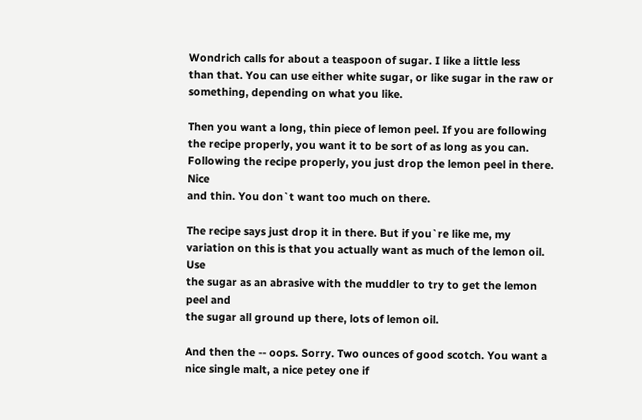Wondrich calls for about a teaspoon of sugar. I like a little less
than that. You can use either white sugar, or like sugar in the raw or
something, depending on what you like.

Then you want a long, thin piece of lemon peel. If you are following
the recipe properly, you want it to be sort of as long as you can.
Following the recipe properly, you just drop the lemon peel in there. Nice
and thin. You don`t want too much on there.

The recipe says just drop it in there. But if you`re like me, my
variation on this is that you actually want as much of the lemon oil. Use
the sugar as an abrasive with the muddler to try to get the lemon peel and
the sugar all ground up there, lots of lemon oil.

And then the -- oops. Sorry. Two ounces of good scotch. You want a
nice single malt, a nice petey one if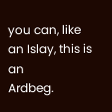you can, like an Islay, this is an
Ardbeg.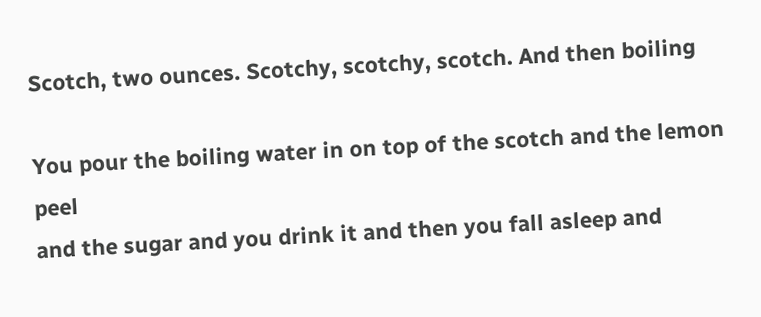Scotch, two ounces. Scotchy, scotchy, scotch. And then boiling

You pour the boiling water in on top of the scotch and the lemon peel
and the sugar and you drink it and then you fall asleep and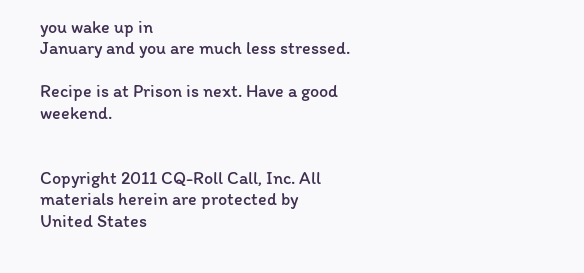you wake up in
January and you are much less stressed.

Recipe is at Prison is next. Have a good weekend.


Copyright 2011 CQ-Roll Call, Inc. All materials herein are protected by
United States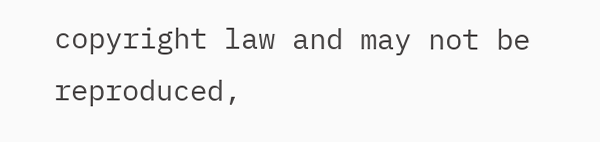copyright law and may not be reproduced,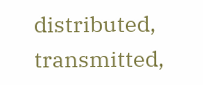distributed,
transmitted,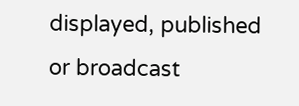displayed, published or broadcast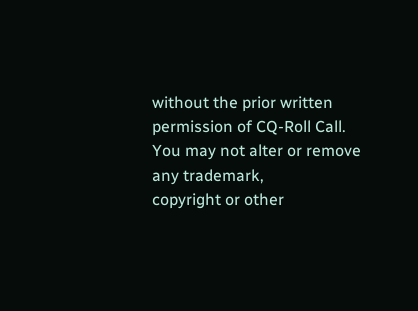without the prior written
permission of CQ-Roll Call. You may not alter or remove any trademark,
copyright or other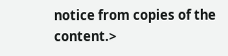notice from copies of the content.>